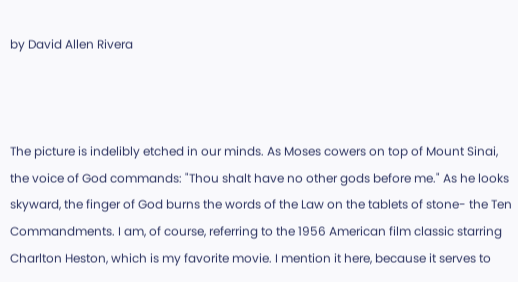by David Allen Rivera



The picture is indelibly etched in our minds. As Moses cowers on top of Mount Sinai, the voice of God commands: "Thou shalt have no other gods before me." As he looks skyward, the finger of God burns the words of the Law on the tablets of stone- the Ten Commandments. I am, of course, referring to the 1956 American film classic starring Charlton Heston, which is my favorite movie. I mention it here, because it serves to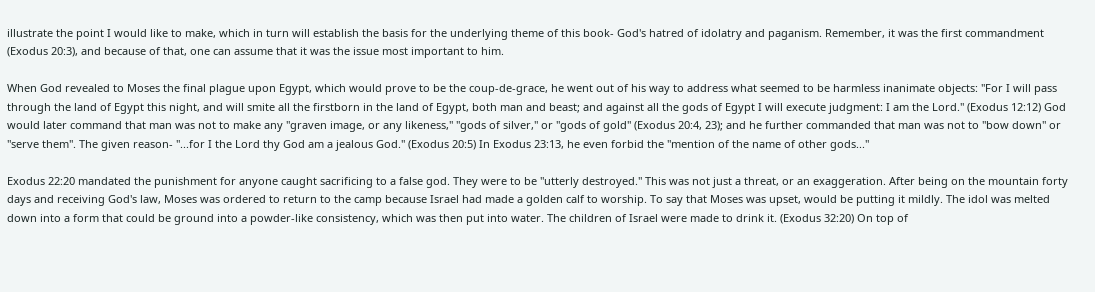illustrate the point I would like to make, which in turn will establish the basis for the underlying theme of this book- God's hatred of idolatry and paganism. Remember, it was the first commandment (Exodus 20:3), and because of that, one can assume that it was the issue most important to him.

When God revealed to Moses the final plague upon Egypt, which would prove to be the coup-de-grace, he went out of his way to address what seemed to be harmless inanimate objects: "For I will pass through the land of Egypt this night, and will smite all the firstborn in the land of Egypt, both man and beast; and against all the gods of Egypt I will execute judgment: I am the Lord." (Exodus 12:12) God would later command that man was not to make any "graven image, or any likeness," "gods of silver," or "gods of gold" (Exodus 20:4, 23); and he further commanded that man was not to "bow down" or "serve them". The given reason- "...for I the Lord thy God am a jealous God." (Exodus 20:5) In Exodus 23:13, he even forbid the "mention of the name of other gods..."

Exodus 22:20 mandated the punishment for anyone caught sacrificing to a false god. They were to be "utterly destroyed." This was not just a threat, or an exaggeration. After being on the mountain forty days and receiving God's law, Moses was ordered to return to the camp because Israel had made a golden calf to worship. To say that Moses was upset, would be putting it mildly. The idol was melted down into a form that could be ground into a powder-like consistency, which was then put into water. The children of Israel were made to drink it. (Exodus 32:20) On top of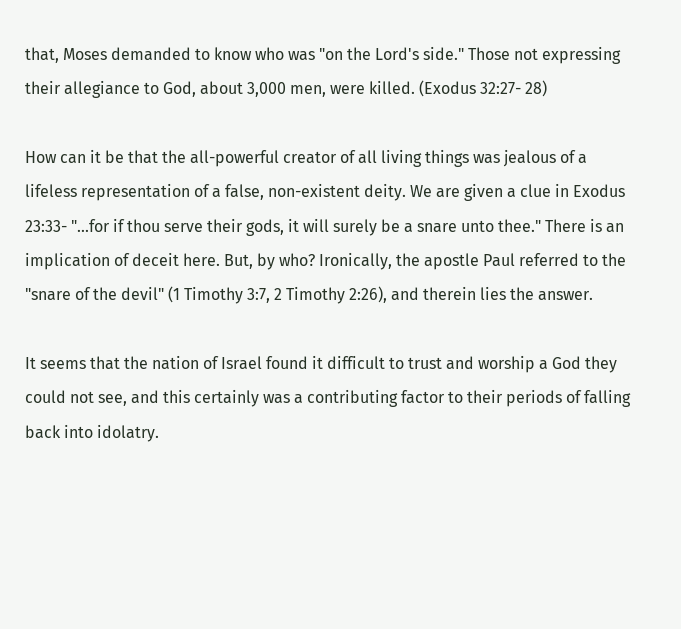that, Moses demanded to know who was "on the Lord's side." Those not expressing their allegiance to God, about 3,000 men, were killed. (Exodus 32:27- 28)

How can it be that the all-powerful creator of all living things was jealous of a lifeless representation of a false, non-existent deity. We are given a clue in Exodus 23:33- "...for if thou serve their gods, it will surely be a snare unto thee." There is an implication of deceit here. But, by who? Ironically, the apostle Paul referred to the "snare of the devil" (1 Timothy 3:7, 2 Timothy 2:26), and therein lies the answer.

It seems that the nation of Israel found it difficult to trust and worship a God they could not see, and this certainly was a contributing factor to their periods of falling back into idolatry.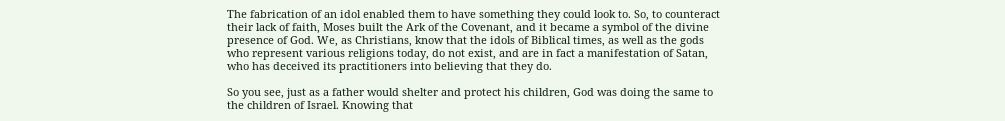The fabrication of an idol enabled them to have something they could look to. So, to counteract their lack of faith, Moses built the Ark of the Covenant, and it became a symbol of the divine presence of God. We, as Christians, know that the idols of Biblical times, as well as the gods who represent various religions today, do not exist, and are in fact a manifestation of Satan, who has deceived its practitioners into believing that they do.

So you see, just as a father would shelter and protect his children, God was doing the same to the children of Israel. Knowing that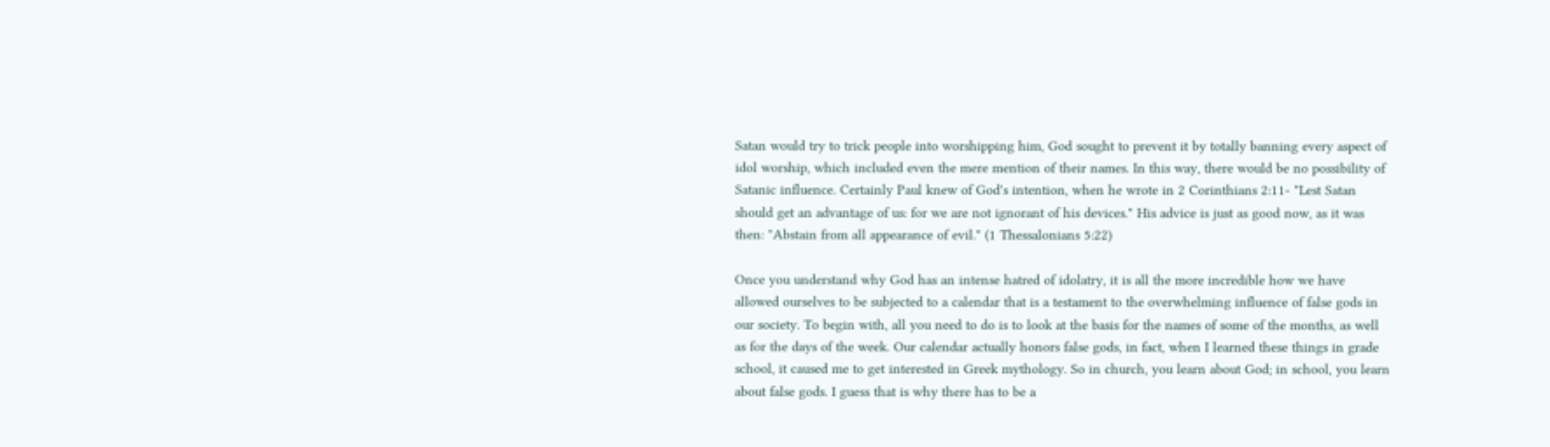Satan would try to trick people into worshipping him, God sought to prevent it by totally banning every aspect of idol worship, which included even the mere mention of their names. In this way, there would be no possibility of Satanic influence. Certainly Paul knew of God's intention, when he wrote in 2 Corinthians 2:11- "Lest Satan should get an advantage of us: for we are not ignorant of his devices." His advice is just as good now, as it was then: "Abstain from all appearance of evil." (1 Thessalonians 5:22)

Once you understand why God has an intense hatred of idolatry, it is all the more incredible how we have allowed ourselves to be subjected to a calendar that is a testament to the overwhelming influence of false gods in our society. To begin with, all you need to do is to look at the basis for the names of some of the months, as well as for the days of the week. Our calendar actually honors false gods, in fact, when I learned these things in grade school, it caused me to get interested in Greek mythology. So in church, you learn about God; in school, you learn about false gods. I guess that is why there has to be a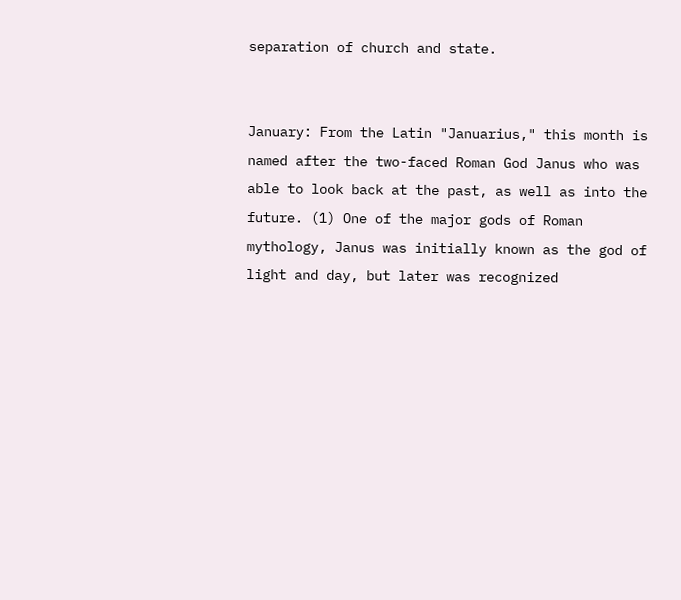separation of church and state.


January: From the Latin "Januarius," this month is named after the two-faced Roman God Janus who was able to look back at the past, as well as into the future. (1) One of the major gods of Roman mythology, Janus was initially known as the god of light and day, but later was recognized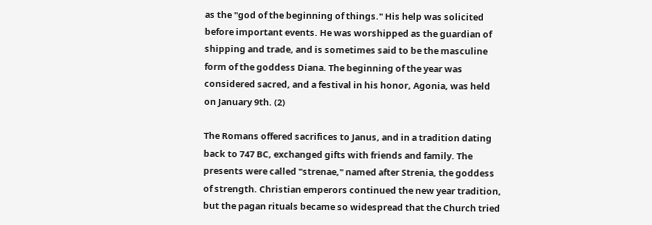as the "god of the beginning of things." His help was solicited before important events. He was worshipped as the guardian of shipping and trade, and is sometimes said to be the masculine form of the goddess Diana. The beginning of the year was considered sacred, and a festival in his honor, Agonia, was held on January 9th. (2)

The Romans offered sacrifices to Janus, and in a tradition dating back to 747 BC, exchanged gifts with friends and family. The presents were called "strenae," named after Strenia, the goddess of strength. Christian emperors continued the new year tradition, but the pagan rituals became so widespread that the Church tried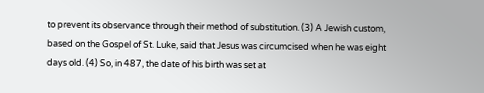to prevent its observance through their method of substitution. (3) A Jewish custom, based on the Gospel of St. Luke, said that Jesus was circumcised when he was eight days old. (4) So, in 487, the date of his birth was set at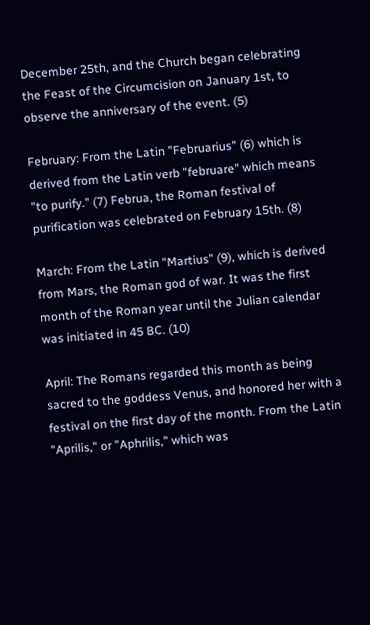December 25th, and the Church began celebrating the Feast of the Circumcision on January 1st, to observe the anniversary of the event. (5)

February: From the Latin "Februarius" (6) which is derived from the Latin verb "februare" which means "to purify." (7) Februa, the Roman festival of purification was celebrated on February 15th. (8)

March: From the Latin "Martius" (9), which is derived from Mars, the Roman god of war. It was the first month of the Roman year until the Julian calendar was initiated in 45 BC. (10)

April: The Romans regarded this month as being sacred to the goddess Venus, and honored her with a festival on the first day of the month. From the Latin "Aprilis," or "Aphrilis," which was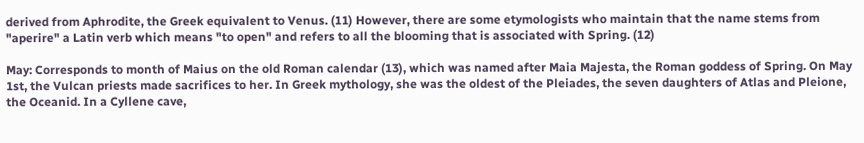derived from Aphrodite, the Greek equivalent to Venus. (11) However, there are some etymologists who maintain that the name stems from "aperire" a Latin verb which means "to open" and refers to all the blooming that is associated with Spring. (12)

May: Corresponds to month of Maius on the old Roman calendar (13), which was named after Maia Majesta, the Roman goddess of Spring. On May 1st, the Vulcan priests made sacrifices to her. In Greek mythology, she was the oldest of the Pleiades, the seven daughters of Atlas and Pleione, the Oceanid. In a Cyllene cave,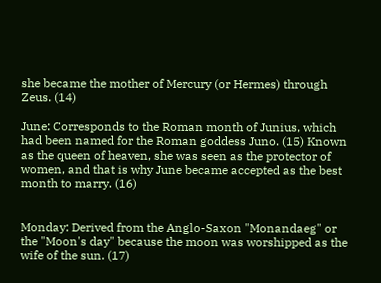she became the mother of Mercury (or Hermes) through Zeus. (14)

June: Corresponds to the Roman month of Junius, which had been named for the Roman goddess Juno. (15) Known as the queen of heaven, she was seen as the protector of women, and that is why June became accepted as the best month to marry. (16)


Monday: Derived from the Anglo-Saxon "Monandaeg" or the "Moon's day" because the moon was worshipped as the wife of the sun. (17)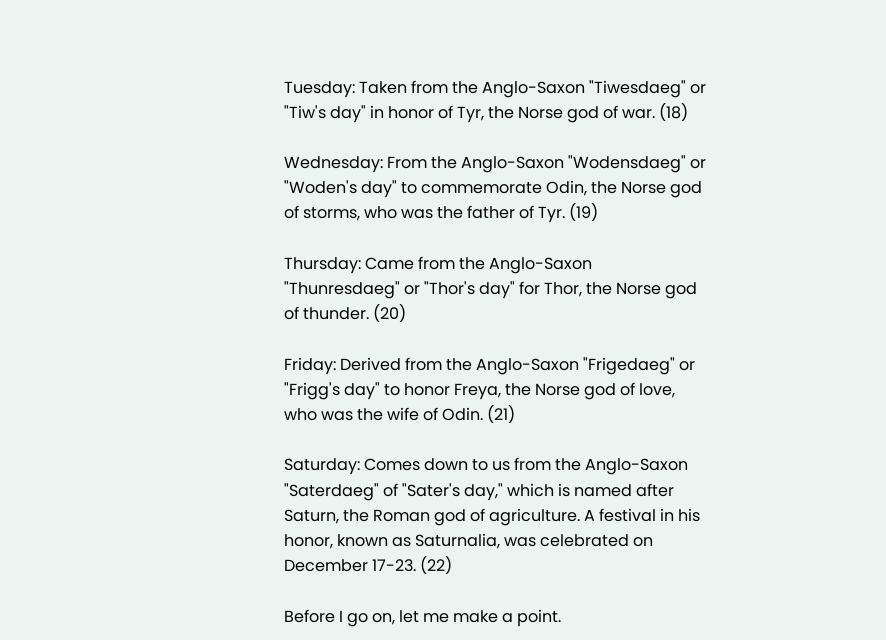Tuesday: Taken from the Anglo-Saxon "Tiwesdaeg" or "Tiw's day" in honor of Tyr, the Norse god of war. (18)

Wednesday: From the Anglo-Saxon "Wodensdaeg" or "Woden's day" to commemorate Odin, the Norse god of storms, who was the father of Tyr. (19)

Thursday: Came from the Anglo-Saxon "Thunresdaeg" or "Thor's day" for Thor, the Norse god of thunder. (20)

Friday: Derived from the Anglo-Saxon "Frigedaeg" or "Frigg's day" to honor Freya, the Norse god of love, who was the wife of Odin. (21)

Saturday: Comes down to us from the Anglo-Saxon "Saterdaeg" of "Sater's day," which is named after Saturn, the Roman god of agriculture. A festival in his honor, known as Saturnalia, was celebrated on December 17-23. (22)

Before I go on, let me make a point.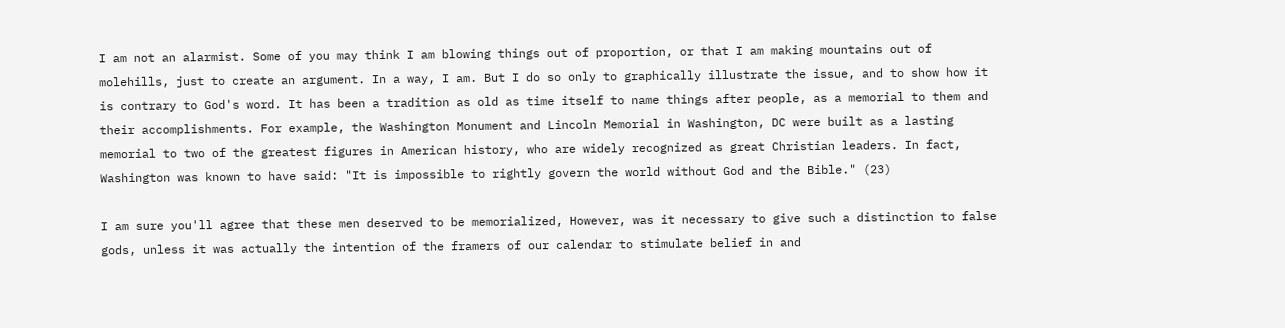I am not an alarmist. Some of you may think I am blowing things out of proportion, or that I am making mountains out of molehills, just to create an argument. In a way, I am. But I do so only to graphically illustrate the issue, and to show how it is contrary to God's word. It has been a tradition as old as time itself to name things after people, as a memorial to them and their accomplishments. For example, the Washington Monument and Lincoln Memorial in Washington, DC were built as a lasting memorial to two of the greatest figures in American history, who are widely recognized as great Christian leaders. In fact, Washington was known to have said: "It is impossible to rightly govern the world without God and the Bible." (23)

I am sure you'll agree that these men deserved to be memorialized, However, was it necessary to give such a distinction to false gods, unless it was actually the intention of the framers of our calendar to stimulate belief in and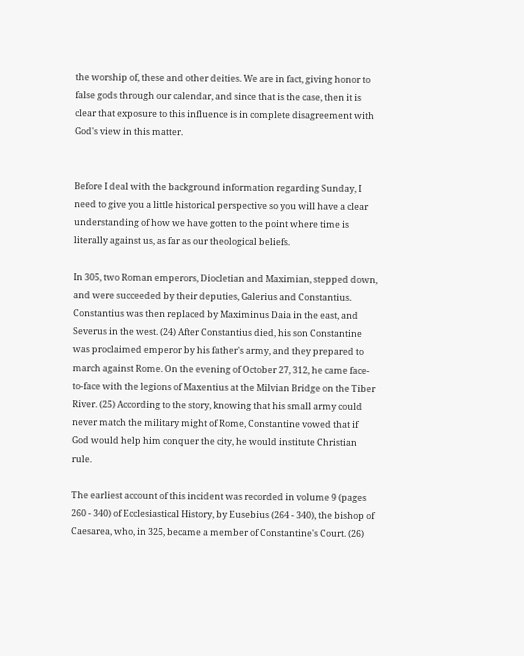the worship of, these and other deities. We are in fact, giving honor to false gods through our calendar, and since that is the case, then it is clear that exposure to this influence is in complete disagreement with God's view in this matter.


Before I deal with the background information regarding Sunday, I need to give you a little historical perspective so you will have a clear understanding of how we have gotten to the point where time is literally against us, as far as our theological beliefs.

In 305, two Roman emperors, Diocletian and Maximian, stepped down, and were succeeded by their deputies, Galerius and Constantius. Constantius was then replaced by Maximinus Daia in the east, and Severus in the west. (24) After Constantius died, his son Constantine was proclaimed emperor by his father's army, and they prepared to march against Rome. On the evening of October 27, 312, he came face-to-face with the legions of Maxentius at the Milvian Bridge on the Tiber River. (25) According to the story, knowing that his small army could never match the military might of Rome, Constantine vowed that if God would help him conquer the city, he would institute Christian rule.

The earliest account of this incident was recorded in volume 9 (pages 260 - 340) of Ecclesiastical History, by Eusebius (264 - 340), the bishop of Caesarea, who, in 325, became a member of Constantine's Court. (26)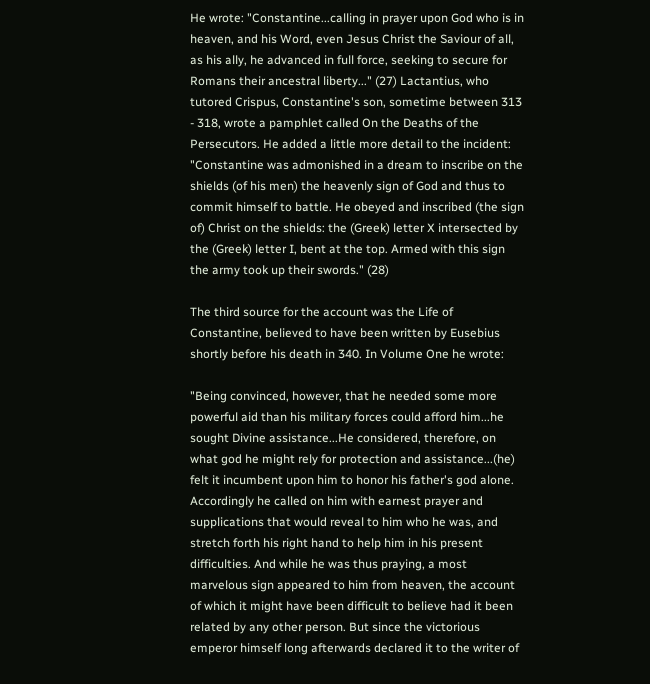He wrote: "Constantine...calling in prayer upon God who is in heaven, and his Word, even Jesus Christ the Saviour of all, as his ally, he advanced in full force, seeking to secure for Romans their ancestral liberty..." (27) Lactantius, who tutored Crispus, Constantine's son, sometime between 313 - 318, wrote a pamphlet called On the Deaths of the Persecutors. He added a little more detail to the incident: "Constantine was admonished in a dream to inscribe on the shields (of his men) the heavenly sign of God and thus to commit himself to battle. He obeyed and inscribed (the sign of) Christ on the shields: the (Greek) letter X intersected by the (Greek) letter I, bent at the top. Armed with this sign the army took up their swords." (28)

The third source for the account was the Life of Constantine, believed to have been written by Eusebius shortly before his death in 340. In Volume One he wrote:

"Being convinced, however, that he needed some more powerful aid than his military forces could afford him...he sought Divine assistance...He considered, therefore, on what god he might rely for protection and assistance...(he) felt it incumbent upon him to honor his father's god alone. Accordingly he called on him with earnest prayer and supplications that would reveal to him who he was, and stretch forth his right hand to help him in his present difficulties. And while he was thus praying, a most marvelous sign appeared to him from heaven, the account of which it might have been difficult to believe had it been related by any other person. But since the victorious emperor himself long afterwards declared it to the writer of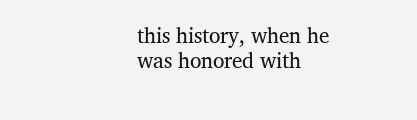this history, when he was honored with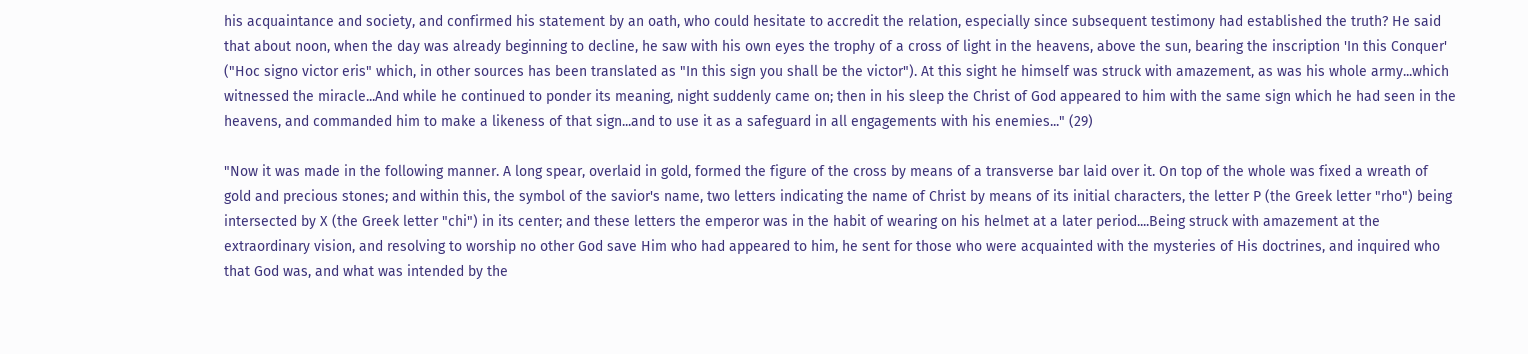his acquaintance and society, and confirmed his statement by an oath, who could hesitate to accredit the relation, especially since subsequent testimony had established the truth? He said that about noon, when the day was already beginning to decline, he saw with his own eyes the trophy of a cross of light in the heavens, above the sun, bearing the inscription 'In this Conquer' ("Hoc signo victor eris" which, in other sources has been translated as "In this sign you shall be the victor"). At this sight he himself was struck with amazement, as was his whole army...which witnessed the miracle...And while he continued to ponder its meaning, night suddenly came on; then in his sleep the Christ of God appeared to him with the same sign which he had seen in the heavens, and commanded him to make a likeness of that sign...and to use it as a safeguard in all engagements with his enemies..." (29)

"Now it was made in the following manner. A long spear, overlaid in gold, formed the figure of the cross by means of a transverse bar laid over it. On top of the whole was fixed a wreath of gold and precious stones; and within this, the symbol of the savior's name, two letters indicating the name of Christ by means of its initial characters, the letter P (the Greek letter "rho") being intersected by X (the Greek letter "chi") in its center; and these letters the emperor was in the habit of wearing on his helmet at a later period....Being struck with amazement at the extraordinary vision, and resolving to worship no other God save Him who had appeared to him, he sent for those who were acquainted with the mysteries of His doctrines, and inquired who that God was, and what was intended by the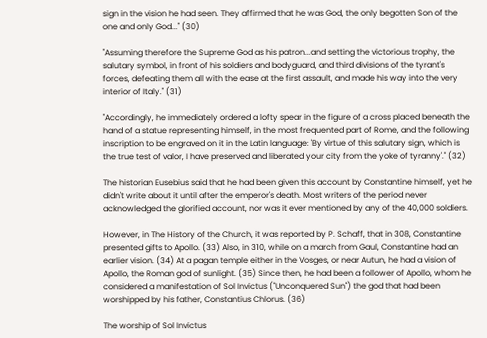sign in the vision he had seen. They affirmed that he was God, the only begotten Son of the one and only God..." (30)

"Assuming therefore the Supreme God as his patron...and setting the victorious trophy, the salutary symbol, in front of his soldiers and bodyguard, and third divisions of the tyrant's forces, defeating them all with the ease at the first assault, and made his way into the very interior of Italy." (31)

"Accordingly, he immediately ordered a lofty spear in the figure of a cross placed beneath the hand of a statue representing himself, in the most frequented part of Rome, and the following inscription to be engraved on it in the Latin language: 'By virtue of this salutary sign, which is the true test of valor, I have preserved and liberated your city from the yoke of tyranny'." (32)

The historian Eusebius said that he had been given this account by Constantine himself, yet he didn't write about it until after the emperor's death. Most writers of the period never acknowledged the glorified account, nor was it ever mentioned by any of the 40,000 soldiers.

However, in The History of the Church, it was reported by P. Schaff, that in 308, Constantine presented gifts to Apollo. (33) Also, in 310, while on a march from Gaul, Constantine had an earlier vision. (34) At a pagan temple either in the Vosges, or near Autun, he had a vision of Apollo, the Roman god of sunlight. (35) Since then, he had been a follower of Apollo, whom he considered a manifestation of Sol Invictus ("Unconquered Sun") the god that had been worshipped by his father, Constantius Chlorus. (36)

The worship of Sol Invictus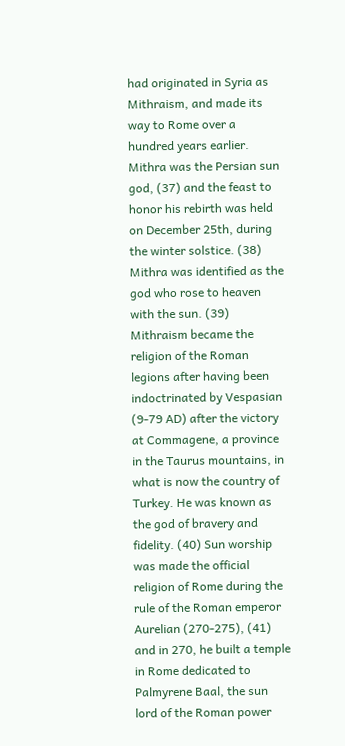had originated in Syria as Mithraism, and made its way to Rome over a hundred years earlier. Mithra was the Persian sun god, (37) and the feast to honor his rebirth was held on December 25th, during the winter solstice. (38) Mithra was identified as the god who rose to heaven with the sun. (39) Mithraism became the religion of the Roman legions after having been indoctrinated by Vespasian (9-79 AD) after the victory at Commagene, a province in the Taurus mountains, in what is now the country of Turkey. He was known as the god of bravery and fidelity. (40) Sun worship was made the official religion of Rome during the rule of the Roman emperor Aurelian (270-275), (41) and in 270, he built a temple in Rome dedicated to Palmyrene Baal, the sun lord of the Roman power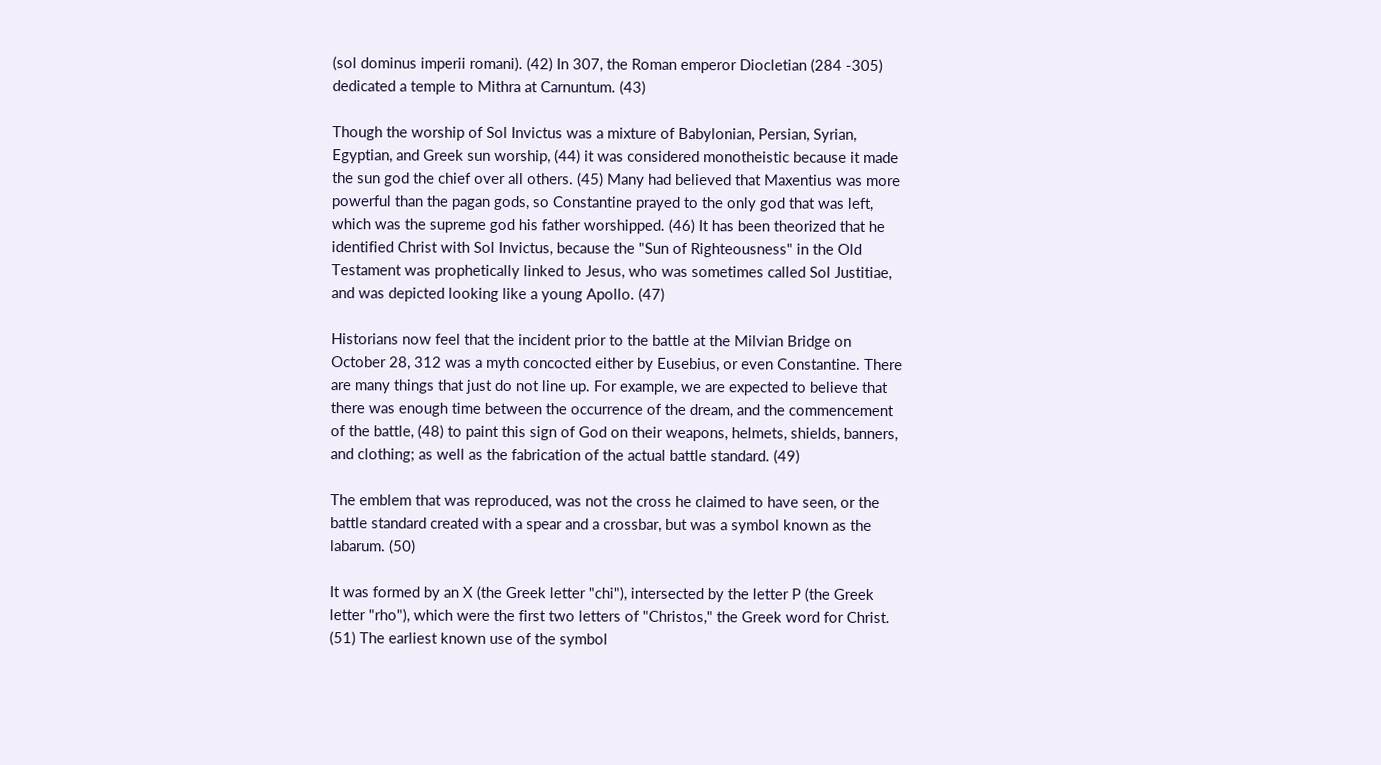(sol dominus imperii romani). (42) In 307, the Roman emperor Diocletian (284 -305) dedicated a temple to Mithra at Carnuntum. (43)

Though the worship of Sol Invictus was a mixture of Babylonian, Persian, Syrian, Egyptian, and Greek sun worship, (44) it was considered monotheistic because it made the sun god the chief over all others. (45) Many had believed that Maxentius was more powerful than the pagan gods, so Constantine prayed to the only god that was left, which was the supreme god his father worshipped. (46) It has been theorized that he identified Christ with Sol Invictus, because the "Sun of Righteousness" in the Old Testament was prophetically linked to Jesus, who was sometimes called Sol Justitiae, and was depicted looking like a young Apollo. (47)

Historians now feel that the incident prior to the battle at the Milvian Bridge on October 28, 312 was a myth concocted either by Eusebius, or even Constantine. There are many things that just do not line up. For example, we are expected to believe that there was enough time between the occurrence of the dream, and the commencement of the battle, (48) to paint this sign of God on their weapons, helmets, shields, banners, and clothing; as well as the fabrication of the actual battle standard. (49)

The emblem that was reproduced, was not the cross he claimed to have seen, or the battle standard created with a spear and a crossbar, but was a symbol known as the labarum. (50)

It was formed by an X (the Greek letter "chi"), intersected by the letter P (the Greek letter "rho"), which were the first two letters of "Christos," the Greek word for Christ. (51) The earliest known use of the symbol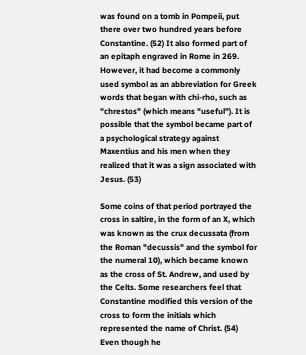was found on a tomb in Pompeii, put there over two hundred years before Constantine. (52) It also formed part of an epitaph engraved in Rome in 269. However, it had become a commonly used symbol as an abbreviation for Greek words that began with chi-rho, such as "chrestos" (which means "useful"). It is possible that the symbol became part of a psychological strategy against Maxentius and his men when they realized that it was a sign associated with Jesus. (53)

Some coins of that period portrayed the cross in saltire, in the form of an X, which was known as the crux decussata (from the Roman "decussis" and the symbol for the numeral 10), which became known as the cross of St. Andrew, and used by the Celts. Some researchers feel that Constantine modified this version of the cross to form the initials which represented the name of Christ. (54) Even though he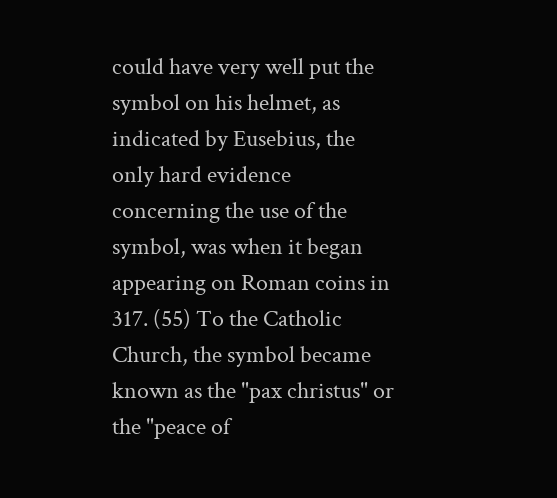could have very well put the symbol on his helmet, as indicated by Eusebius, the only hard evidence concerning the use of the symbol, was when it began appearing on Roman coins in 317. (55) To the Catholic Church, the symbol became known as the "pax christus" or the "peace of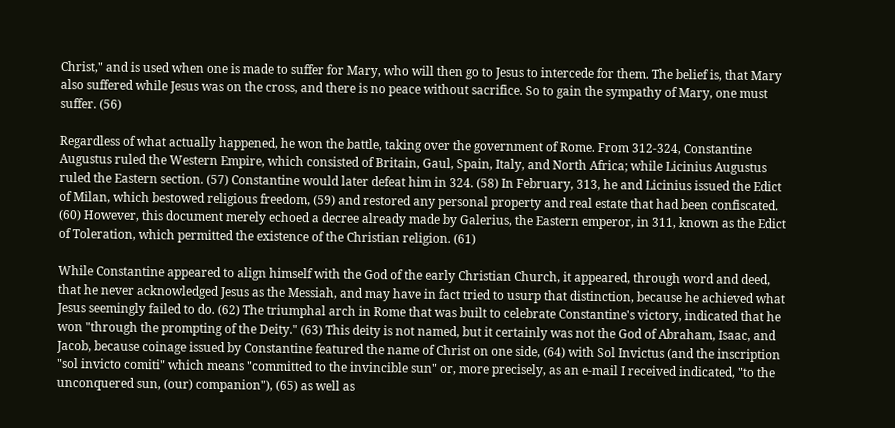Christ," and is used when one is made to suffer for Mary, who will then go to Jesus to intercede for them. The belief is, that Mary also suffered while Jesus was on the cross, and there is no peace without sacrifice. So to gain the sympathy of Mary, one must suffer. (56)

Regardless of what actually happened, he won the battle, taking over the government of Rome. From 312-324, Constantine Augustus ruled the Western Empire, which consisted of Britain, Gaul, Spain, Italy, and North Africa; while Licinius Augustus ruled the Eastern section. (57) Constantine would later defeat him in 324. (58) In February, 313, he and Licinius issued the Edict of Milan, which bestowed religious freedom, (59) and restored any personal property and real estate that had been confiscated. (60) However, this document merely echoed a decree already made by Galerius, the Eastern emperor, in 311, known as the Edict of Toleration, which permitted the existence of the Christian religion. (61)

While Constantine appeared to align himself with the God of the early Christian Church, it appeared, through word and deed, that he never acknowledged Jesus as the Messiah, and may have in fact tried to usurp that distinction, because he achieved what Jesus seemingly failed to do. (62) The triumphal arch in Rome that was built to celebrate Constantine's victory, indicated that he won "through the prompting of the Deity." (63) This deity is not named, but it certainly was not the God of Abraham, Isaac, and Jacob, because coinage issued by Constantine featured the name of Christ on one side, (64) with Sol Invictus (and the inscription "sol invicto comiti" which means "committed to the invincible sun" or, more precisely, as an e-mail I received indicated, "to the unconquered sun, (our) companion"), (65) as well as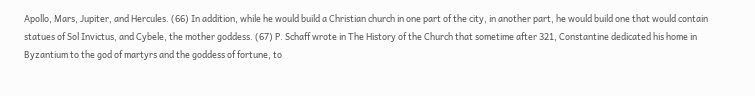Apollo, Mars, Jupiter, and Hercules. (66) In addition, while he would build a Christian church in one part of the city, in another part, he would build one that would contain statues of Sol Invictus, and Cybele, the mother goddess. (67) P. Schaff wrote in The History of the Church that sometime after 321, Constantine dedicated his home in Byzantium to the god of martyrs and the goddess of fortune, to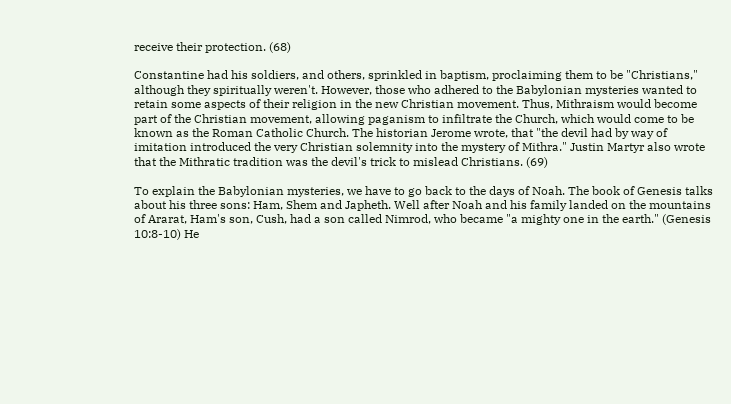receive their protection. (68)

Constantine had his soldiers, and others, sprinkled in baptism, proclaiming them to be "Christians," although they spiritually weren't. However, those who adhered to the Babylonian mysteries wanted to retain some aspects of their religion in the new Christian movement. Thus, Mithraism would become part of the Christian movement, allowing paganism to infiltrate the Church, which would come to be known as the Roman Catholic Church. The historian Jerome wrote, that "the devil had by way of imitation introduced the very Christian solemnity into the mystery of Mithra." Justin Martyr also wrote that the Mithratic tradition was the devil's trick to mislead Christians. (69)

To explain the Babylonian mysteries, we have to go back to the days of Noah. The book of Genesis talks about his three sons: Ham, Shem and Japheth. Well after Noah and his family landed on the mountains of Ararat, Ham's son, Cush, had a son called Nimrod, who became "a mighty one in the earth." (Genesis 10:8-10) He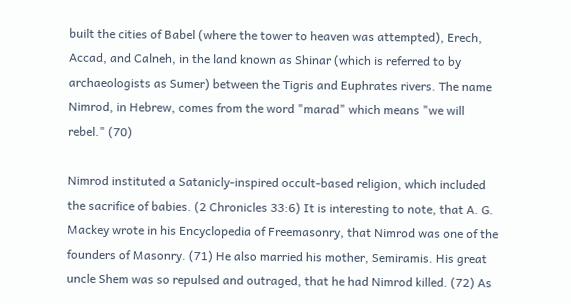built the cities of Babel (where the tower to heaven was attempted), Erech, Accad, and Calneh, in the land known as Shinar (which is referred to by archaeologists as Sumer) between the Tigris and Euphrates rivers. The name Nimrod, in Hebrew, comes from the word "marad" which means "we will rebel." (70)

Nimrod instituted a Satanicly-inspired occult-based religion, which included the sacrifice of babies. (2 Chronicles 33:6) It is interesting to note, that A. G. Mackey wrote in his Encyclopedia of Freemasonry, that Nimrod was one of the founders of Masonry. (71) He also married his mother, Semiramis. His great uncle Shem was so repulsed and outraged, that he had Nimrod killed. (72) As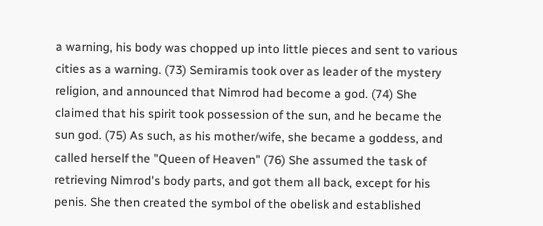a warning, his body was chopped up into little pieces and sent to various cities as a warning. (73) Semiramis took over as leader of the mystery religion, and announced that Nimrod had become a god. (74) She claimed that his spirit took possession of the sun, and he became the sun god. (75) As such, as his mother/wife, she became a goddess, and called herself the "Queen of Heaven" (76) She assumed the task of retrieving Nimrod's body parts, and got them all back, except for his penis. She then created the symbol of the obelisk and established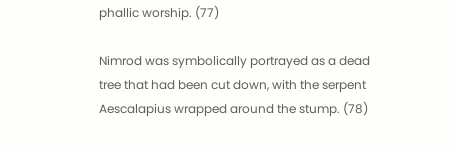phallic worship. (77)

Nimrod was symbolically portrayed as a dead tree that had been cut down, with the serpent Aescalapius wrapped around the stump. (78)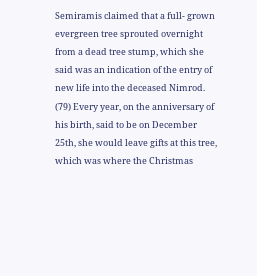Semiramis claimed that a full- grown evergreen tree sprouted overnight from a dead tree stump, which she said was an indication of the entry of new life into the deceased Nimrod. (79) Every year, on the anniversary of his birth, said to be on December 25th, she would leave gifts at this tree, which was where the Christmas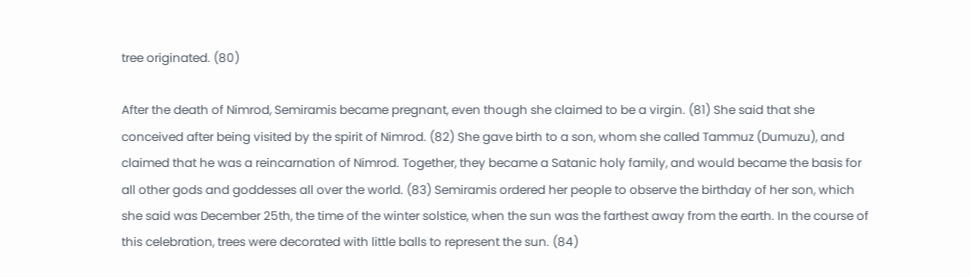tree originated. (80)

After the death of Nimrod, Semiramis became pregnant, even though she claimed to be a virgin. (81) She said that she conceived after being visited by the spirit of Nimrod. (82) She gave birth to a son, whom she called Tammuz (Dumuzu), and claimed that he was a reincarnation of Nimrod. Together, they became a Satanic holy family, and would became the basis for all other gods and goddesses all over the world. (83) Semiramis ordered her people to observe the birthday of her son, which she said was December 25th, the time of the winter solstice, when the sun was the farthest away from the earth. In the course of this celebration, trees were decorated with little balls to represent the sun. (84)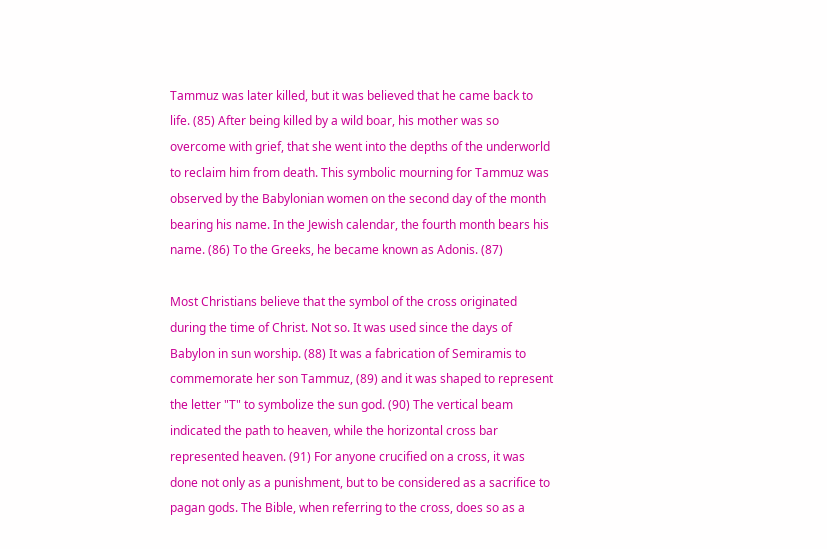Tammuz was later killed, but it was believed that he came back to life. (85) After being killed by a wild boar, his mother was so overcome with grief, that she went into the depths of the underworld to reclaim him from death. This symbolic mourning for Tammuz was observed by the Babylonian women on the second day of the month bearing his name. In the Jewish calendar, the fourth month bears his name. (86) To the Greeks, he became known as Adonis. (87)

Most Christians believe that the symbol of the cross originated during the time of Christ. Not so. It was used since the days of Babylon in sun worship. (88) It was a fabrication of Semiramis to commemorate her son Tammuz, (89) and it was shaped to represent the letter "T" to symbolize the sun god. (90) The vertical beam indicated the path to heaven, while the horizontal cross bar represented heaven. (91) For anyone crucified on a cross, it was done not only as a punishment, but to be considered as a sacrifice to pagan gods. The Bible, when referring to the cross, does so as a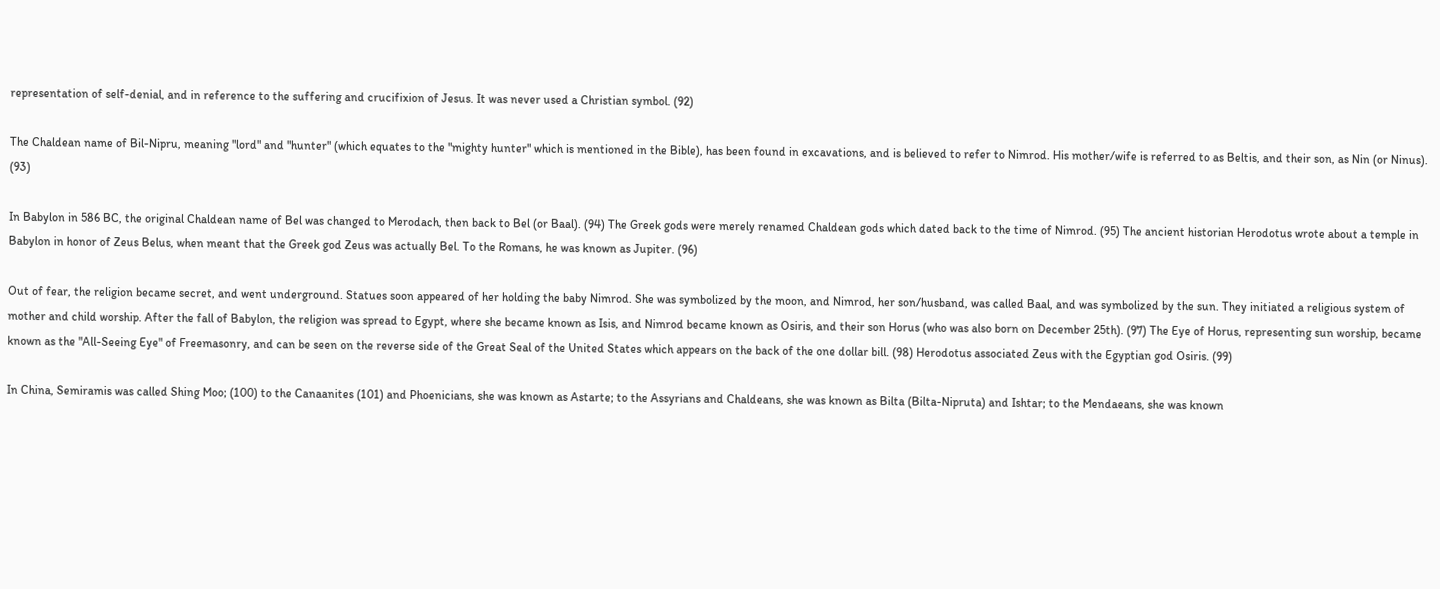representation of self-denial, and in reference to the suffering and crucifixion of Jesus. It was never used a Christian symbol. (92)

The Chaldean name of Bil-Nipru, meaning "lord" and "hunter" (which equates to the "mighty hunter" which is mentioned in the Bible), has been found in excavations, and is believed to refer to Nimrod. His mother/wife is referred to as Beltis, and their son, as Nin (or Ninus). (93)

In Babylon in 586 BC, the original Chaldean name of Bel was changed to Merodach, then back to Bel (or Baal). (94) The Greek gods were merely renamed Chaldean gods which dated back to the time of Nimrod. (95) The ancient historian Herodotus wrote about a temple in Babylon in honor of Zeus Belus, when meant that the Greek god Zeus was actually Bel. To the Romans, he was known as Jupiter. (96)

Out of fear, the religion became secret, and went underground. Statues soon appeared of her holding the baby Nimrod. She was symbolized by the moon, and Nimrod, her son/husband, was called Baal, and was symbolized by the sun. They initiated a religious system of mother and child worship. After the fall of Babylon, the religion was spread to Egypt, where she became known as Isis, and Nimrod became known as Osiris, and their son Horus (who was also born on December 25th). (97) The Eye of Horus, representing sun worship, became known as the "All-Seeing Eye" of Freemasonry, and can be seen on the reverse side of the Great Seal of the United States which appears on the back of the one dollar bill. (98) Herodotus associated Zeus with the Egyptian god Osiris. (99)

In China, Semiramis was called Shing Moo; (100) to the Canaanites (101) and Phoenicians, she was known as Astarte; to the Assyrians and Chaldeans, she was known as Bilta (Bilta-Nipruta) and Ishtar; to the Mendaeans, she was known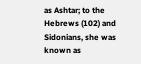as Ashtar; to the Hebrews (102) and Sidonians, she was known as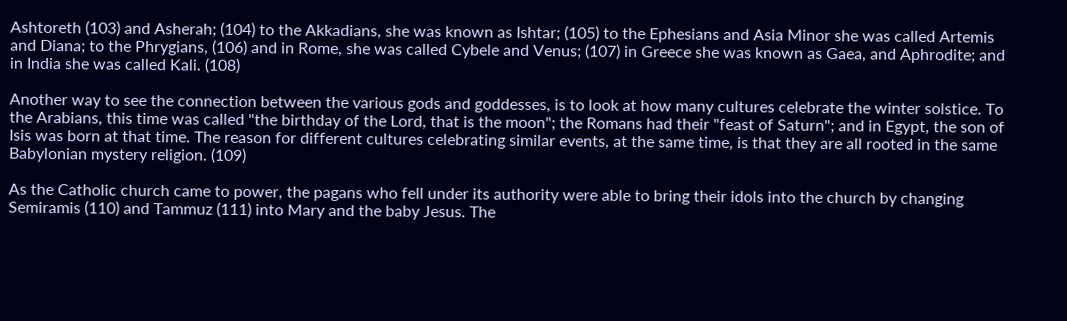Ashtoreth (103) and Asherah; (104) to the Akkadians, she was known as Ishtar; (105) to the Ephesians and Asia Minor she was called Artemis and Diana; to the Phrygians, (106) and in Rome, she was called Cybele and Venus; (107) in Greece she was known as Gaea, and Aphrodite; and in India she was called Kali. (108)

Another way to see the connection between the various gods and goddesses, is to look at how many cultures celebrate the winter solstice. To the Arabians, this time was called "the birthday of the Lord, that is the moon"; the Romans had their "feast of Saturn"; and in Egypt, the son of Isis was born at that time. The reason for different cultures celebrating similar events, at the same time, is that they are all rooted in the same Babylonian mystery religion. (109)

As the Catholic church came to power, the pagans who fell under its authority were able to bring their idols into the church by changing Semiramis (110) and Tammuz (111) into Mary and the baby Jesus. The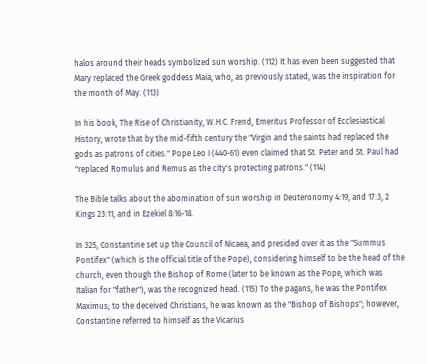halos around their heads symbolized sun worship. (112) It has even been suggested that Mary replaced the Greek goddess Maia, who, as previously stated, was the inspiration for the month of May. (113)

In his book, The Rise of Christianity, W.H.C. Frend, Emeritus Professor of Ecclesiastical History, wrote that by the mid-fifth century the "Virgin and the saints had replaced the gods as patrons of cities." Pope Leo I (440-61) even claimed that St. Peter and St. Paul had "replaced Romulus and Remus as the city's protecting patrons." (114)

The Bible talks about the abomination of sun worship in Deuteronomy 4:19, and 17:3, 2 Kings 23:11, and in Ezekiel 8:16-18.

In 325, Constantine set up the Council of Nicaea, and presided over it as the "Summus Pontifex" (which is the official title of the Pope), considering himself to be the head of the church, even though the Bishop of Rome (later to be known as the Pope, which was Italian for "father"), was the recognized head. (115) To the pagans, he was the Pontifex Maximus; to the deceived Christians, he was known as the "Bishop of Bishops"; however, Constantine referred to himself as the Vicarius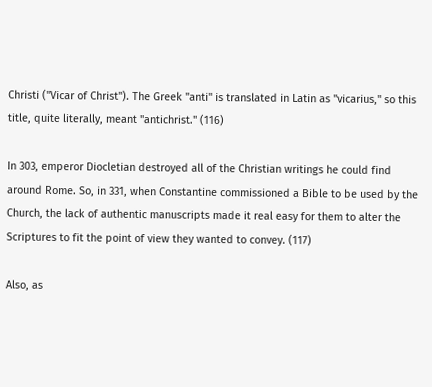Christi ("Vicar of Christ"). The Greek "anti" is translated in Latin as "vicarius," so this title, quite literally, meant "antichrist." (116)

In 303, emperor Diocletian destroyed all of the Christian writings he could find around Rome. So, in 331, when Constantine commissioned a Bible to be used by the Church, the lack of authentic manuscripts made it real easy for them to alter the Scriptures to fit the point of view they wanted to convey. (117)

Also, as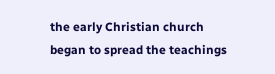the early Christian church began to spread the teachings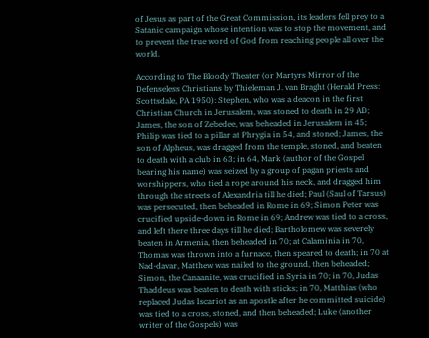of Jesus as part of the Great Commission, its leaders fell prey to a Satanic campaign whose intention was to stop the movement, and to prevent the true word of God from reaching people all over the world.

According to The Bloody Theater (or Martyrs Mirror of the Defenseless Christians by Thieleman J. van Braght (Herald Press: Scottsdale, PA 1950): Stephen, who was a deacon in the first Christian Church in Jerusalem, was stoned to death in 29 AD; James, the son of Zebedee, was beheaded in Jerusalem in 45; Philip was tied to a pillar at Phrygia in 54, and stoned; James, the son of Alpheus, was dragged from the temple, stoned, and beaten to death with a club in 63; in 64, Mark (author of the Gospel bearing his name) was seized by a group of pagan priests and worshippers, who tied a rope around his neck, and dragged him through the streets of Alexandria till he died; Paul (Saul of Tarsus) was persecuted, then beheaded in Rome in 69; Simon Peter was crucified upside-down in Rome in 69; Andrew was tied to a cross, and left there three days till he died; Bartholomew was severely beaten in Armenia, then beheaded in 70; at Calaminia in 70, Thomas was thrown into a furnace, then speared to death; in 70 at Nad-davar, Matthew was nailed to the ground, then beheaded; Simon, the Canaanite, was crucified in Syria in 70; in 70, Judas Thaddeus was beaten to death with sticks; in 70, Matthias (who replaced Judas Iscariot as an apostle after he committed suicide) was tied to a cross, stoned, and then beheaded; Luke (another writer of the Gospels) was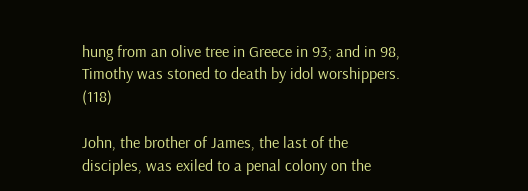hung from an olive tree in Greece in 93; and in 98, Timothy was stoned to death by idol worshippers. (118)

John, the brother of James, the last of the disciples, was exiled to a penal colony on the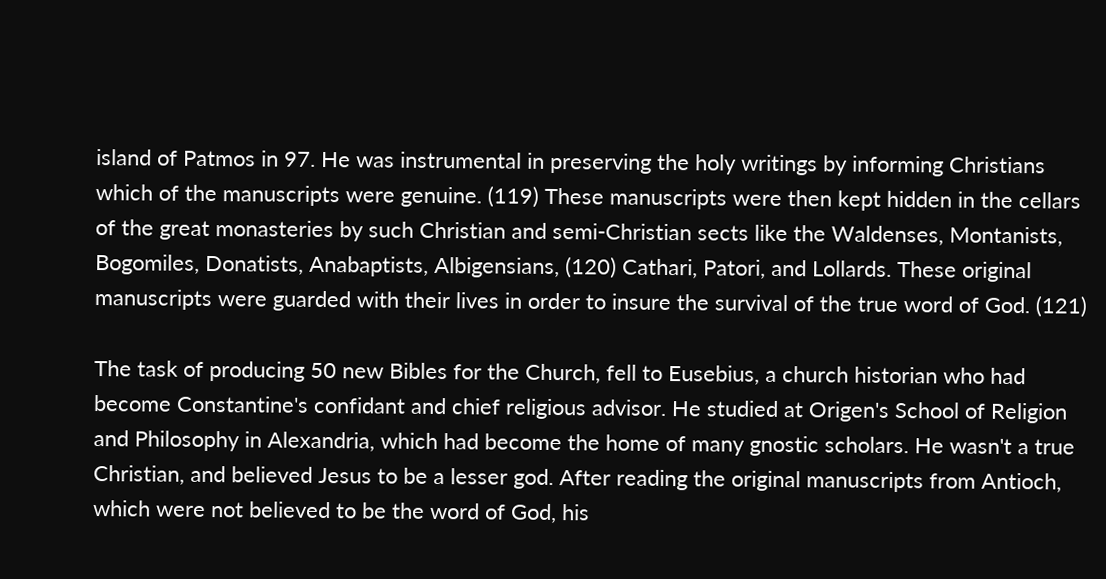island of Patmos in 97. He was instrumental in preserving the holy writings by informing Christians which of the manuscripts were genuine. (119) These manuscripts were then kept hidden in the cellars of the great monasteries by such Christian and semi-Christian sects like the Waldenses, Montanists, Bogomiles, Donatists, Anabaptists, Albigensians, (120) Cathari, Patori, and Lollards. These original manuscripts were guarded with their lives in order to insure the survival of the true word of God. (121)

The task of producing 50 new Bibles for the Church, fell to Eusebius, a church historian who had become Constantine's confidant and chief religious advisor. He studied at Origen's School of Religion and Philosophy in Alexandria, which had become the home of many gnostic scholars. He wasn't a true Christian, and believed Jesus to be a lesser god. After reading the original manuscripts from Antioch, which were not believed to be the word of God, his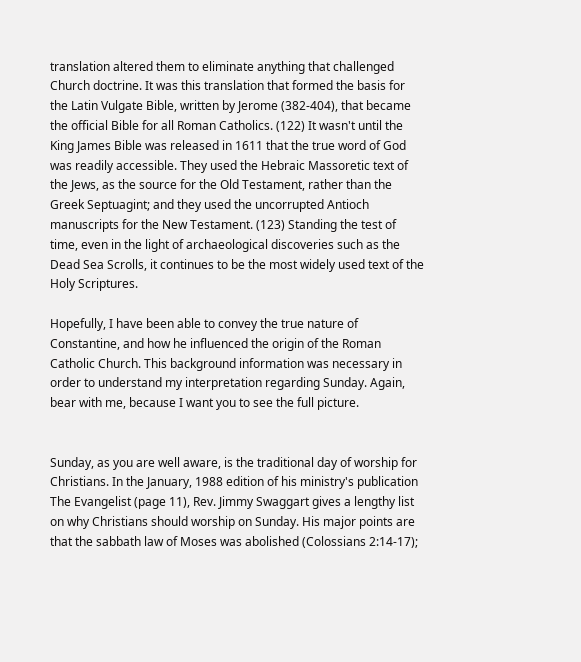translation altered them to eliminate anything that challenged Church doctrine. It was this translation that formed the basis for the Latin Vulgate Bible, written by Jerome (382-404), that became the official Bible for all Roman Catholics. (122) It wasn't until the King James Bible was released in 1611 that the true word of God was readily accessible. They used the Hebraic Massoretic text of the Jews, as the source for the Old Testament, rather than the Greek Septuagint; and they used the uncorrupted Antioch manuscripts for the New Testament. (123) Standing the test of time, even in the light of archaeological discoveries such as the Dead Sea Scrolls, it continues to be the most widely used text of the Holy Scriptures.

Hopefully, I have been able to convey the true nature of Constantine, and how he influenced the origin of the Roman Catholic Church. This background information was necessary in order to understand my interpretation regarding Sunday. Again, bear with me, because I want you to see the full picture.


Sunday, as you are well aware, is the traditional day of worship for Christians. In the January, 1988 edition of his ministry's publication The Evangelist (page 11), Rev. Jimmy Swaggart gives a lengthy list on why Christians should worship on Sunday. His major points are that the sabbath law of Moses was abolished (Colossians 2:14-17);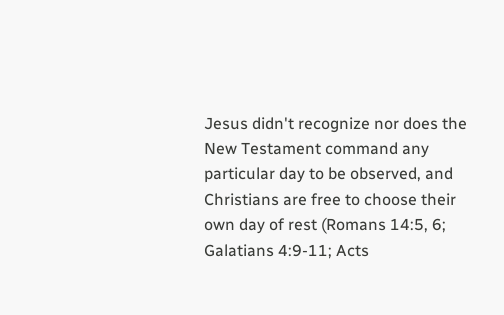Jesus didn't recognize nor does the New Testament command any particular day to be observed, and Christians are free to choose their own day of rest (Romans 14:5, 6; Galatians 4:9-11; Acts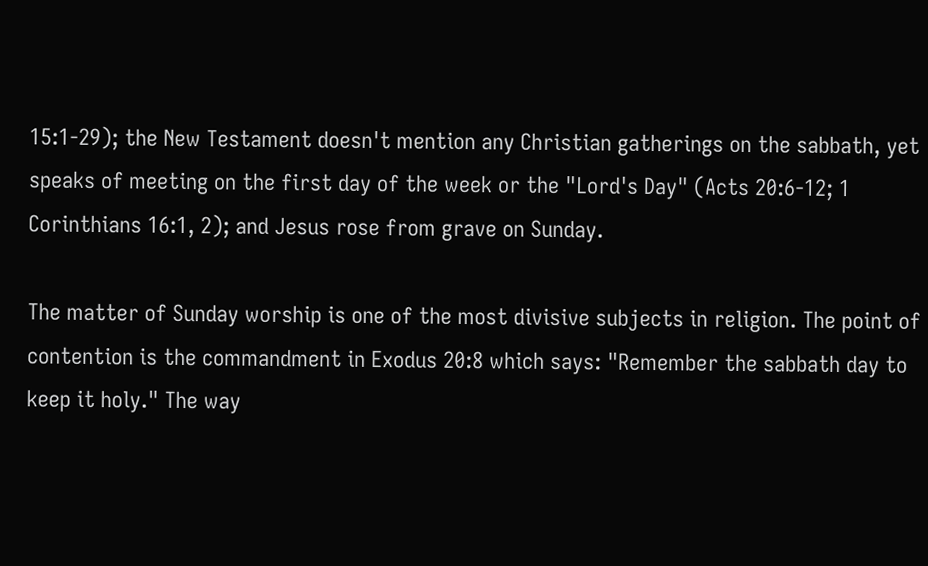15:1-29); the New Testament doesn't mention any Christian gatherings on the sabbath, yet speaks of meeting on the first day of the week or the "Lord's Day" (Acts 20:6-12; 1 Corinthians 16:1, 2); and Jesus rose from grave on Sunday.

The matter of Sunday worship is one of the most divisive subjects in religion. The point of contention is the commandment in Exodus 20:8 which says: "Remember the sabbath day to keep it holy." The way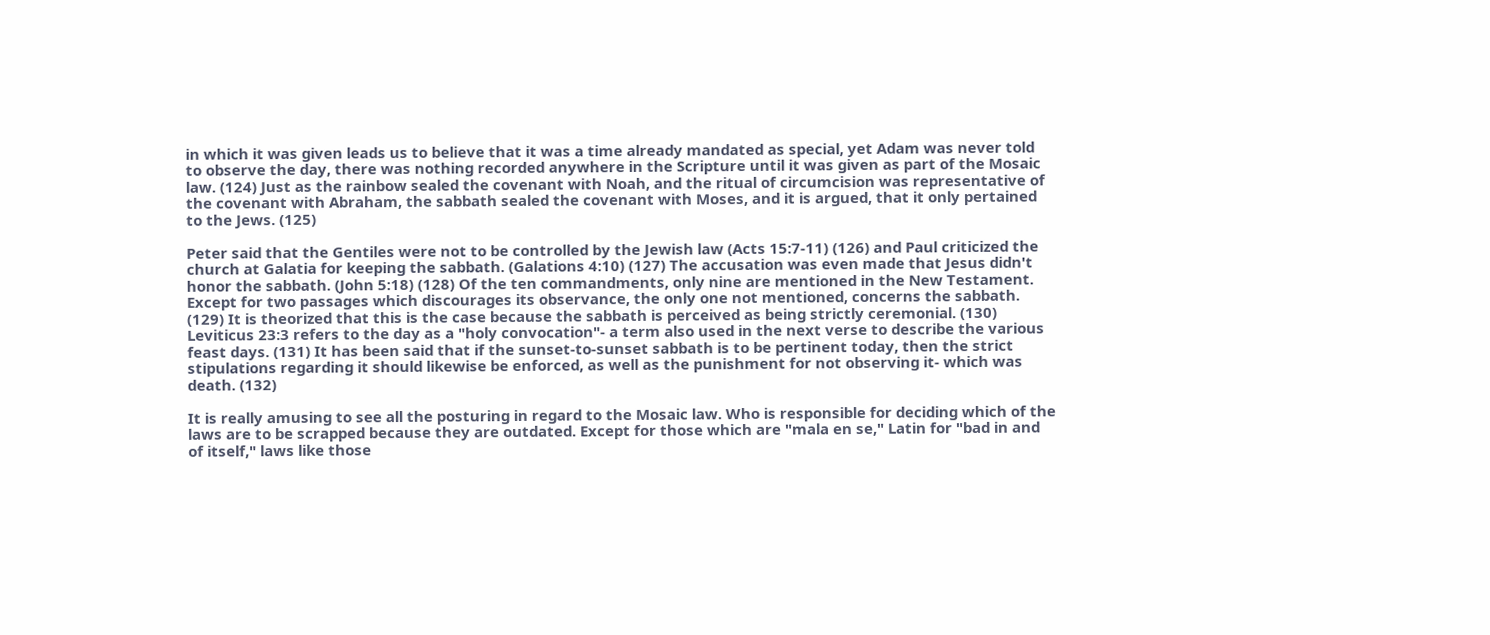in which it was given leads us to believe that it was a time already mandated as special, yet Adam was never told to observe the day, there was nothing recorded anywhere in the Scripture until it was given as part of the Mosaic law. (124) Just as the rainbow sealed the covenant with Noah, and the ritual of circumcision was representative of the covenant with Abraham, the sabbath sealed the covenant with Moses, and it is argued, that it only pertained to the Jews. (125)

Peter said that the Gentiles were not to be controlled by the Jewish law (Acts 15:7-11) (126) and Paul criticized the church at Galatia for keeping the sabbath. (Galations 4:10) (127) The accusation was even made that Jesus didn't honor the sabbath. (John 5:18) (128) Of the ten commandments, only nine are mentioned in the New Testament. Except for two passages which discourages its observance, the only one not mentioned, concerns the sabbath. (129) It is theorized that this is the case because the sabbath is perceived as being strictly ceremonial. (130) Leviticus 23:3 refers to the day as a "holy convocation"- a term also used in the next verse to describe the various feast days. (131) It has been said that if the sunset-to-sunset sabbath is to be pertinent today, then the strict stipulations regarding it should likewise be enforced, as well as the punishment for not observing it- which was death. (132)

It is really amusing to see all the posturing in regard to the Mosaic law. Who is responsible for deciding which of the laws are to be scrapped because they are outdated. Except for those which are "mala en se," Latin for "bad in and of itself," laws like those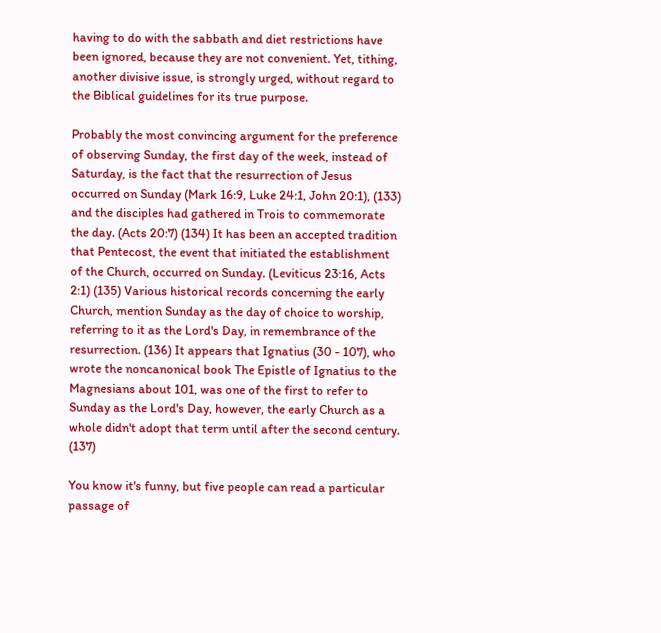having to do with the sabbath and diet restrictions have been ignored, because they are not convenient. Yet, tithing, another divisive issue, is strongly urged, without regard to the Biblical guidelines for its true purpose.

Probably the most convincing argument for the preference of observing Sunday, the first day of the week, instead of Saturday, is the fact that the resurrection of Jesus occurred on Sunday (Mark 16:9, Luke 24:1, John 20:1), (133) and the disciples had gathered in Trois to commemorate the day. (Acts 20:7) (134) It has been an accepted tradition that Pentecost, the event that initiated the establishment of the Church, occurred on Sunday. (Leviticus 23:16, Acts 2:1) (135) Various historical records concerning the early Church, mention Sunday as the day of choice to worship, referring to it as the Lord's Day, in remembrance of the resurrection. (136) It appears that Ignatius (30 - 107), who wrote the noncanonical book The Epistle of Ignatius to the Magnesians about 101, was one of the first to refer to Sunday as the Lord's Day, however, the early Church as a whole didn't adopt that term until after the second century. (137)

You know it's funny, but five people can read a particular passage of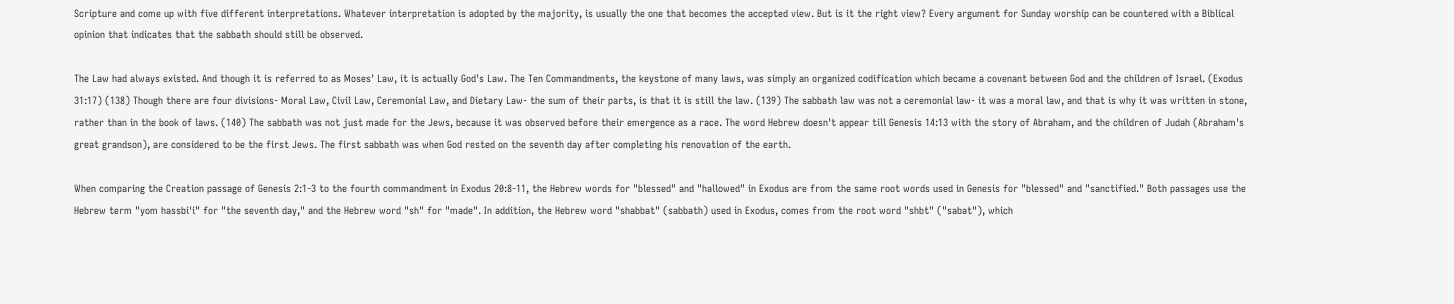Scripture and come up with five different interpretations. Whatever interpretation is adopted by the majority, is usually the one that becomes the accepted view. But is it the right view? Every argument for Sunday worship can be countered with a Biblical opinion that indicates that the sabbath should still be observed.

The Law had always existed. And though it is referred to as Moses' Law, it is actually God's Law. The Ten Commandments, the keystone of many laws, was simply an organized codification which became a covenant between God and the children of Israel. (Exodus 31:17) (138) Though there are four divisions- Moral Law, Civil Law, Ceremonial Law, and Dietary Law- the sum of their parts, is that it is still the law. (139) The sabbath law was not a ceremonial law- it was a moral law, and that is why it was written in stone, rather than in the book of laws. (140) The sabbath was not just made for the Jews, because it was observed before their emergence as a race. The word Hebrew doesn't appear till Genesis 14:13 with the story of Abraham, and the children of Judah (Abraham's great grandson), are considered to be the first Jews. The first sabbath was when God rested on the seventh day after completing his renovation of the earth.

When comparing the Creation passage of Genesis 2:1-3 to the fourth commandment in Exodus 20:8-11, the Hebrew words for "blessed" and "hallowed" in Exodus are from the same root words used in Genesis for "blessed" and "sanctified." Both passages use the Hebrew term "yom hassbi'i" for "the seventh day," and the Hebrew word "sh" for "made". In addition, the Hebrew word "shabbat" (sabbath) used in Exodus, comes from the root word "shbt" ("sabat"), which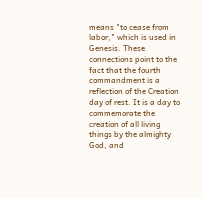means "to cease from labor," which is used in Genesis. These connections point to the fact that the fourth commandment is a reflection of the Creation day of rest. It is a day to commemorate the creation of all living things by the almighty God, and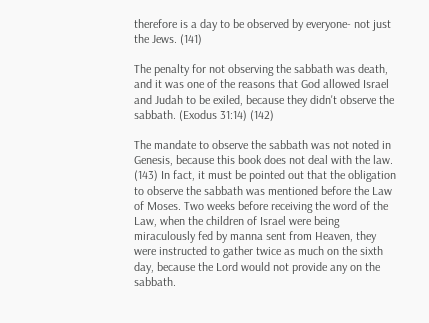therefore is a day to be observed by everyone- not just the Jews. (141)

The penalty for not observing the sabbath was death, and it was one of the reasons that God allowed Israel and Judah to be exiled, because they didn't observe the sabbath. (Exodus 31:14) (142)

The mandate to observe the sabbath was not noted in Genesis, because this book does not deal with the law. (143) In fact, it must be pointed out that the obligation to observe the sabbath was mentioned before the Law of Moses. Two weeks before receiving the word of the Law, when the children of Israel were being miraculously fed by manna sent from Heaven, they were instructed to gather twice as much on the sixth day, because the Lord would not provide any on the sabbath.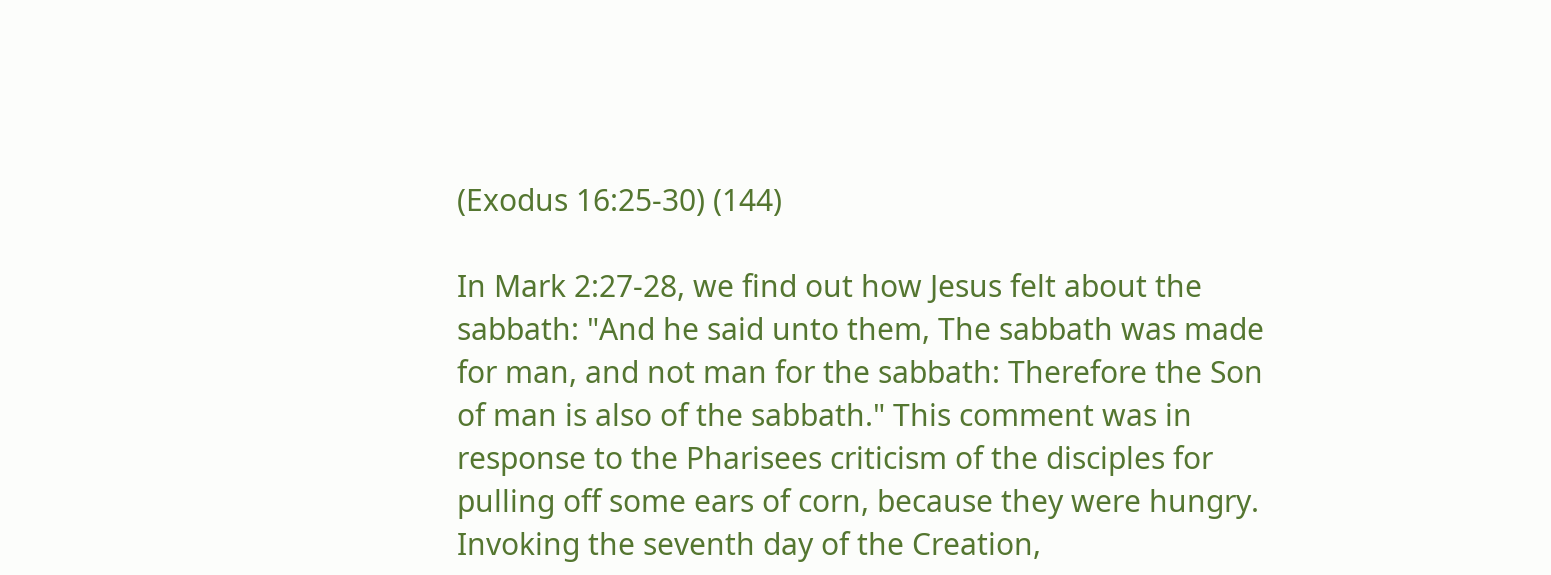(Exodus 16:25-30) (144)

In Mark 2:27-28, we find out how Jesus felt about the sabbath: "And he said unto them, The sabbath was made for man, and not man for the sabbath: Therefore the Son of man is also of the sabbath." This comment was in response to the Pharisees criticism of the disciples for pulling off some ears of corn, because they were hungry. Invoking the seventh day of the Creation,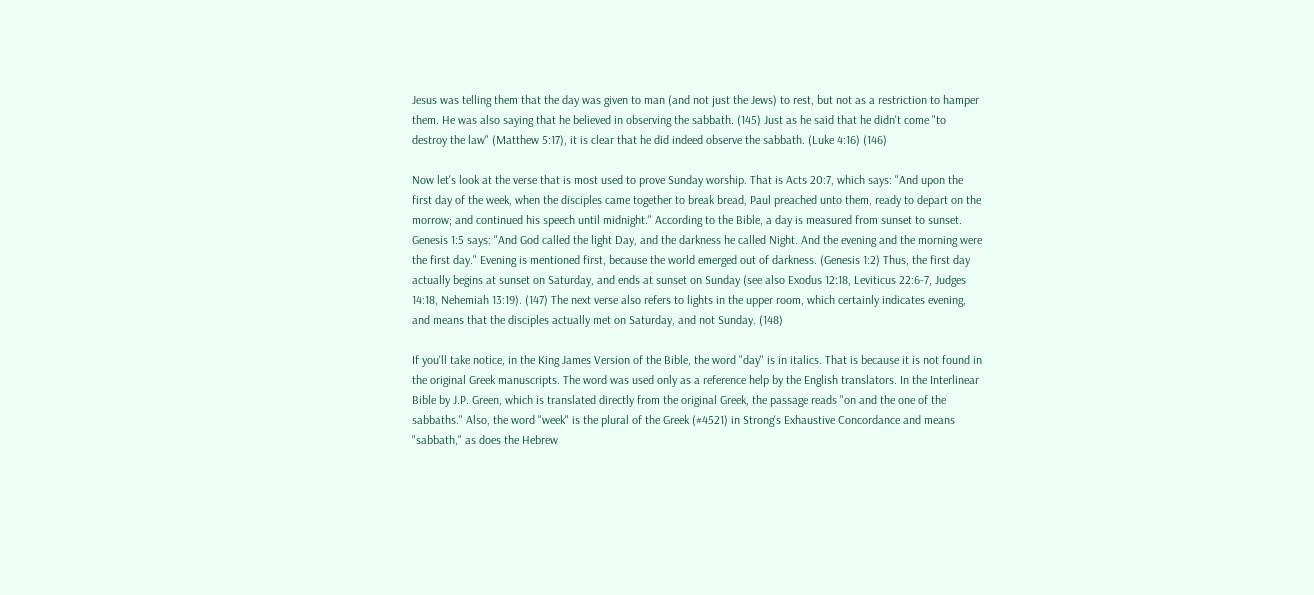Jesus was telling them that the day was given to man (and not just the Jews) to rest, but not as a restriction to hamper them. He was also saying that he believed in observing the sabbath. (145) Just as he said that he didn't come "to destroy the law" (Matthew 5:17), it is clear that he did indeed observe the sabbath. (Luke 4:16) (146)

Now let's look at the verse that is most used to prove Sunday worship. That is Acts 20:7, which says: "And upon the first day of the week, when the disciples came together to break bread, Paul preached unto them, ready to depart on the morrow; and continued his speech until midnight." According to the Bible, a day is measured from sunset to sunset. Genesis 1:5 says: "And God called the light Day, and the darkness he called Night. And the evening and the morning were the first day." Evening is mentioned first, because the world emerged out of darkness. (Genesis 1:2) Thus, the first day actually begins at sunset on Saturday, and ends at sunset on Sunday (see also Exodus 12:18, Leviticus 22:6-7, Judges 14:18, Nehemiah 13:19). (147) The next verse also refers to lights in the upper room, which certainly indicates evening, and means that the disciples actually met on Saturday, and not Sunday. (148)

If you'll take notice, in the King James Version of the Bible, the word "day" is in italics. That is because it is not found in the original Greek manuscripts. The word was used only as a reference help by the English translators. In the Interlinear Bible by J.P. Green, which is translated directly from the original Greek, the passage reads "on and the one of the sabbaths." Also, the word "week" is the plural of the Greek (#4521) in Strong's Exhaustive Concordance and means "sabbath," as does the Hebrew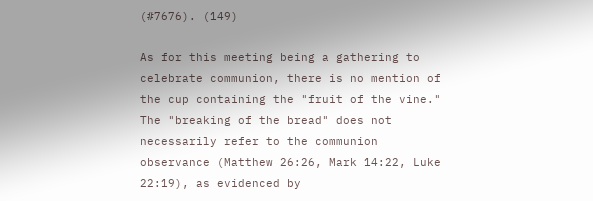(#7676). (149)

As for this meeting being a gathering to celebrate communion, there is no mention of the cup containing the "fruit of the vine." The "breaking of the bread" does not necessarily refer to the communion observance (Matthew 26:26, Mark 14:22, Luke 22:19), as evidenced by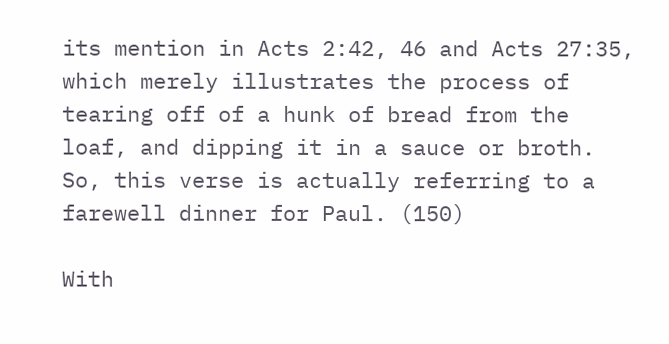its mention in Acts 2:42, 46 and Acts 27:35, which merely illustrates the process of tearing off of a hunk of bread from the loaf, and dipping it in a sauce or broth. So, this verse is actually referring to a farewell dinner for Paul. (150)

With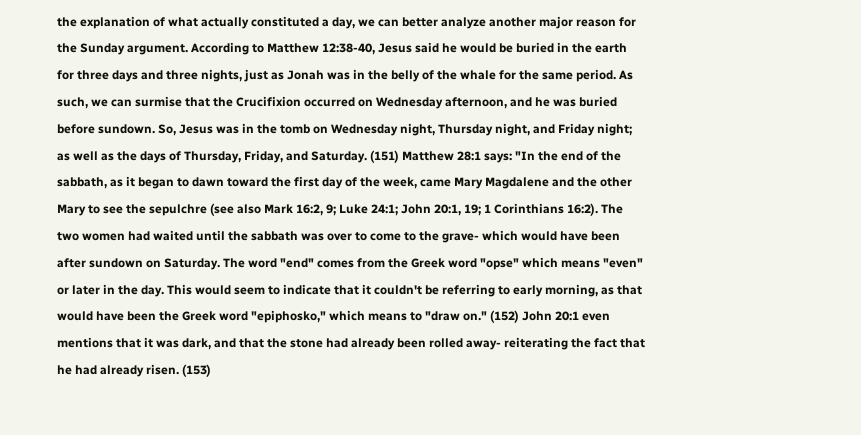the explanation of what actually constituted a day, we can better analyze another major reason for the Sunday argument. According to Matthew 12:38-40, Jesus said he would be buried in the earth for three days and three nights, just as Jonah was in the belly of the whale for the same period. As such, we can surmise that the Crucifixion occurred on Wednesday afternoon, and he was buried before sundown. So, Jesus was in the tomb on Wednesday night, Thursday night, and Friday night; as well as the days of Thursday, Friday, and Saturday. (151) Matthew 28:1 says: "In the end of the sabbath, as it began to dawn toward the first day of the week, came Mary Magdalene and the other Mary to see the sepulchre (see also Mark 16:2, 9; Luke 24:1; John 20:1, 19; 1 Corinthians 16:2). The two women had waited until the sabbath was over to come to the grave- which would have been after sundown on Saturday. The word "end" comes from the Greek word "opse" which means "even" or later in the day. This would seem to indicate that it couldn't be referring to early morning, as that would have been the Greek word "epiphosko," which means to "draw on." (152) John 20:1 even mentions that it was dark, and that the stone had already been rolled away- reiterating the fact that he had already risen. (153)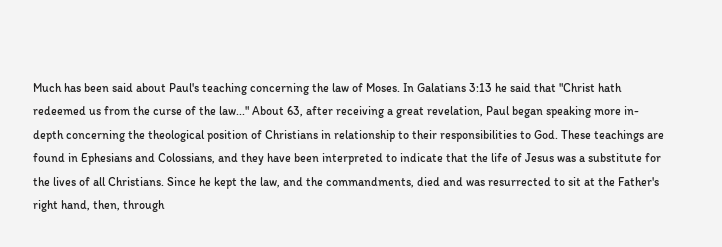Much has been said about Paul's teaching concerning the law of Moses. In Galatians 3:13 he said that "Christ hath redeemed us from the curse of the law..." About 63, after receiving a great revelation, Paul began speaking more in-depth concerning the theological position of Christians in relationship to their responsibilities to God. These teachings are found in Ephesians and Colossians, and they have been interpreted to indicate that the life of Jesus was a substitute for the lives of all Christians. Since he kept the law, and the commandments, died and was resurrected to sit at the Father's right hand, then, through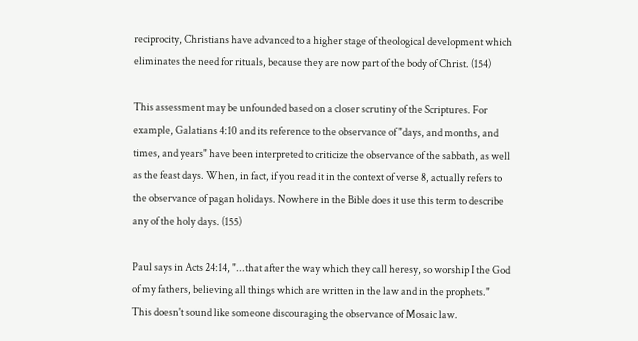reciprocity, Christians have advanced to a higher stage of theological development which eliminates the need for rituals, because they are now part of the body of Christ. (154)

This assessment may be unfounded based on a closer scrutiny of the Scriptures. For example, Galatians 4:10 and its reference to the observance of "days, and months, and times, and years" have been interpreted to criticize the observance of the sabbath, as well as the feast days. When, in fact, if you read it in the context of verse 8, actually refers to the observance of pagan holidays. Nowhere in the Bible does it use this term to describe any of the holy days. (155)

Paul says in Acts 24:14, "...that after the way which they call heresy, so worship I the God of my fathers, believing all things which are written in the law and in the prophets." This doesn't sound like someone discouraging the observance of Mosaic law.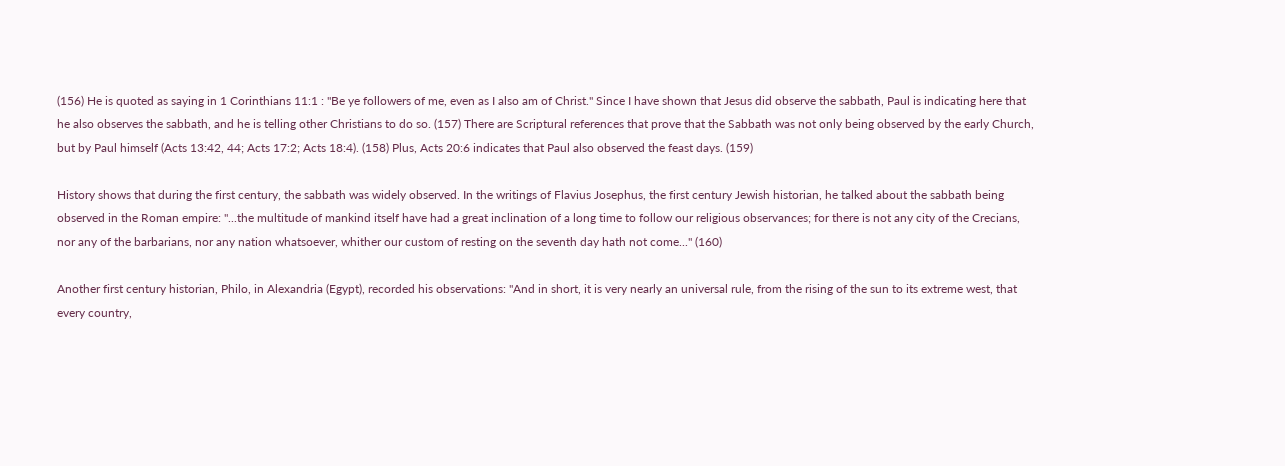(156) He is quoted as saying in 1 Corinthians 11:1 : "Be ye followers of me, even as I also am of Christ." Since I have shown that Jesus did observe the sabbath, Paul is indicating here that he also observes the sabbath, and he is telling other Christians to do so. (157) There are Scriptural references that prove that the Sabbath was not only being observed by the early Church, but by Paul himself (Acts 13:42, 44; Acts 17:2; Acts 18:4). (158) Plus, Acts 20:6 indicates that Paul also observed the feast days. (159)

History shows that during the first century, the sabbath was widely observed. In the writings of Flavius Josephus, the first century Jewish historian, he talked about the sabbath being observed in the Roman empire: "...the multitude of mankind itself have had a great inclination of a long time to follow our religious observances; for there is not any city of the Crecians, nor any of the barbarians, nor any nation whatsoever, whither our custom of resting on the seventh day hath not come..." (160)

Another first century historian, Philo, in Alexandria (Egypt), recorded his observations: "And in short, it is very nearly an universal rule, from the rising of the sun to its extreme west, that every country,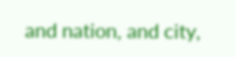and nation, and city,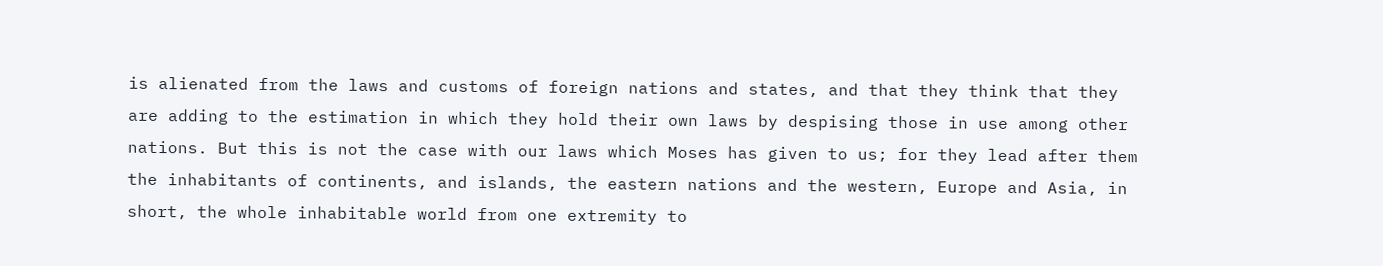is alienated from the laws and customs of foreign nations and states, and that they think that they are adding to the estimation in which they hold their own laws by despising those in use among other nations. But this is not the case with our laws which Moses has given to us; for they lead after them the inhabitants of continents, and islands, the eastern nations and the western, Europe and Asia, in short, the whole inhabitable world from one extremity to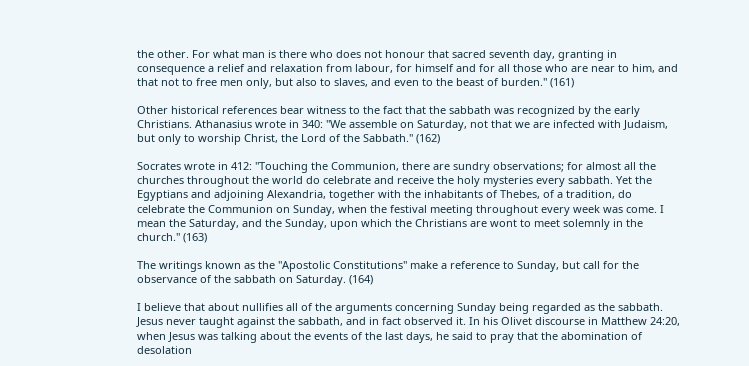the other. For what man is there who does not honour that sacred seventh day, granting in consequence a relief and relaxation from labour, for himself and for all those who are near to him, and that not to free men only, but also to slaves, and even to the beast of burden." (161)

Other historical references bear witness to the fact that the sabbath was recognized by the early Christians. Athanasius wrote in 340: "We assemble on Saturday, not that we are infected with Judaism, but only to worship Christ, the Lord of the Sabbath." (162)

Socrates wrote in 412: "Touching the Communion, there are sundry observations; for almost all the churches throughout the world do celebrate and receive the holy mysteries every sabbath. Yet the Egyptians and adjoining Alexandria, together with the inhabitants of Thebes, of a tradition, do celebrate the Communion on Sunday, when the festival meeting throughout every week was come. I mean the Saturday, and the Sunday, upon which the Christians are wont to meet solemnly in the church." (163)

The writings known as the "Apostolic Constitutions" make a reference to Sunday, but call for the observance of the sabbath on Saturday. (164)

I believe that about nullifies all of the arguments concerning Sunday being regarded as the sabbath. Jesus never taught against the sabbath, and in fact observed it. In his Olivet discourse in Matthew 24:20, when Jesus was talking about the events of the last days, he said to pray that the abomination of desolation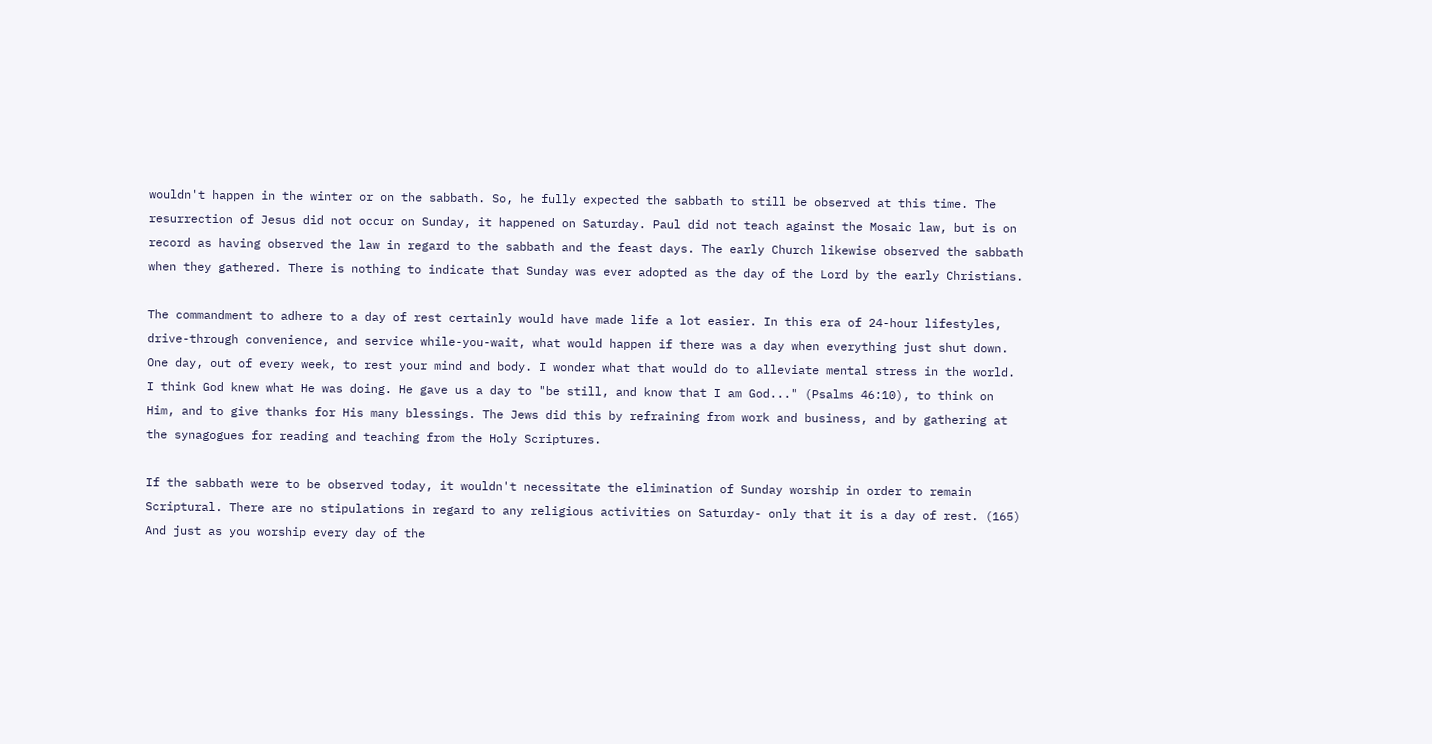wouldn't happen in the winter or on the sabbath. So, he fully expected the sabbath to still be observed at this time. The resurrection of Jesus did not occur on Sunday, it happened on Saturday. Paul did not teach against the Mosaic law, but is on record as having observed the law in regard to the sabbath and the feast days. The early Church likewise observed the sabbath when they gathered. There is nothing to indicate that Sunday was ever adopted as the day of the Lord by the early Christians.

The commandment to adhere to a day of rest certainly would have made life a lot easier. In this era of 24-hour lifestyles, drive-through convenience, and service while-you-wait, what would happen if there was a day when everything just shut down. One day, out of every week, to rest your mind and body. I wonder what that would do to alleviate mental stress in the world. I think God knew what He was doing. He gave us a day to "be still, and know that I am God..." (Psalms 46:10), to think on Him, and to give thanks for His many blessings. The Jews did this by refraining from work and business, and by gathering at the synagogues for reading and teaching from the Holy Scriptures.

If the sabbath were to be observed today, it wouldn't necessitate the elimination of Sunday worship in order to remain Scriptural. There are no stipulations in regard to any religious activities on Saturday- only that it is a day of rest. (165) And just as you worship every day of the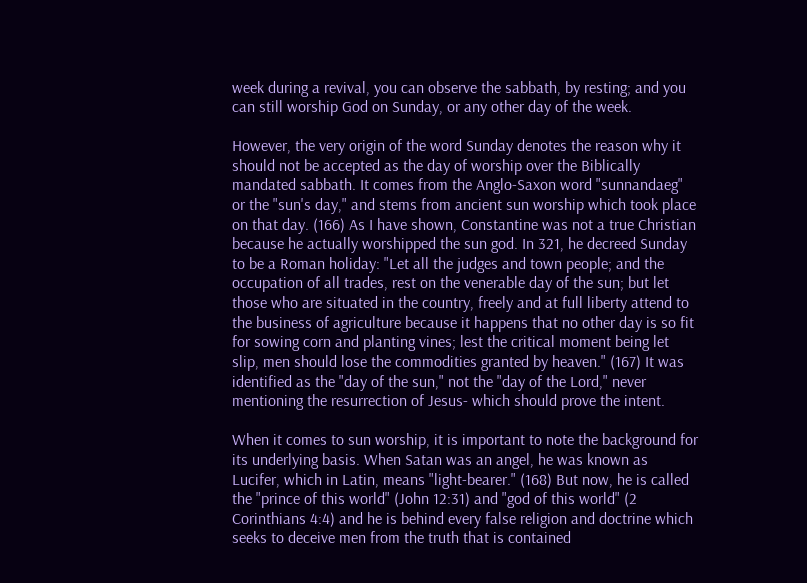week during a revival, you can observe the sabbath, by resting; and you can still worship God on Sunday, or any other day of the week.

However, the very origin of the word Sunday denotes the reason why it should not be accepted as the day of worship over the Biblically mandated sabbath. It comes from the Anglo-Saxon word "sunnandaeg" or the "sun's day," and stems from ancient sun worship which took place on that day. (166) As I have shown, Constantine was not a true Christian because he actually worshipped the sun god. In 321, he decreed Sunday to be a Roman holiday: "Let all the judges and town people; and the occupation of all trades, rest on the venerable day of the sun; but let those who are situated in the country, freely and at full liberty attend to the business of agriculture because it happens that no other day is so fit for sowing corn and planting vines; lest the critical moment being let slip, men should lose the commodities granted by heaven." (167) It was identified as the "day of the sun," not the "day of the Lord," never mentioning the resurrection of Jesus- which should prove the intent.

When it comes to sun worship, it is important to note the background for its underlying basis. When Satan was an angel, he was known as Lucifer, which in Latin, means "light-bearer." (168) But now, he is called the "prince of this world" (John 12:31) and "god of this world" (2 Corinthians 4:4) and he is behind every false religion and doctrine which seeks to deceive men from the truth that is contained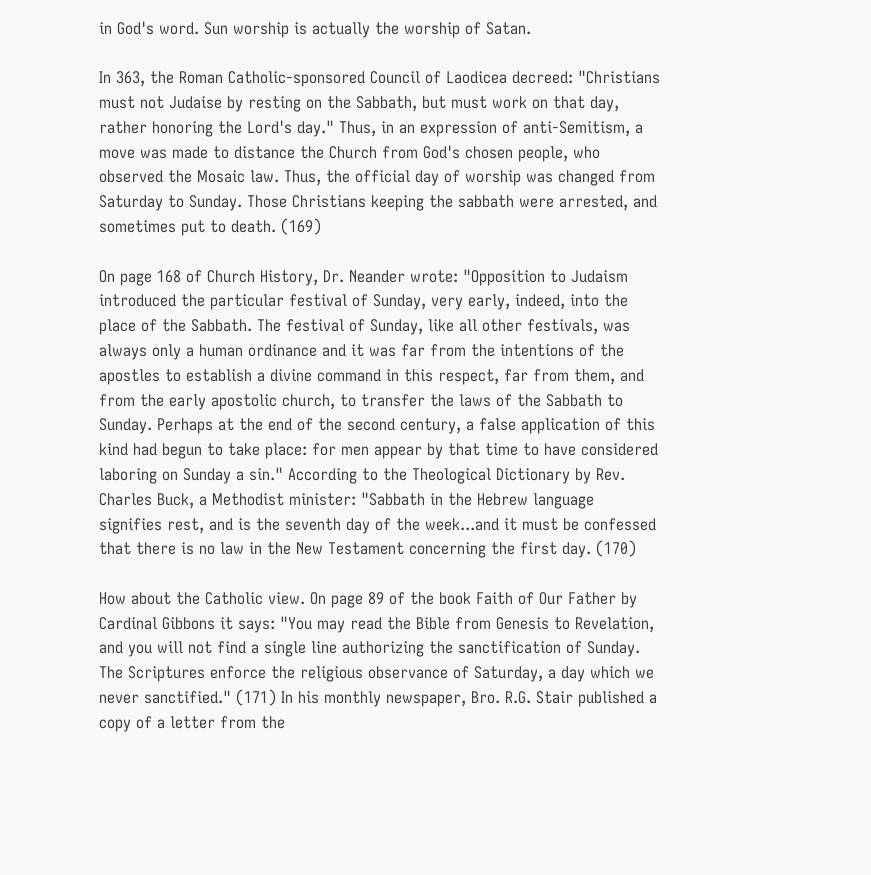in God's word. Sun worship is actually the worship of Satan.

In 363, the Roman Catholic-sponsored Council of Laodicea decreed: "Christians must not Judaise by resting on the Sabbath, but must work on that day, rather honoring the Lord's day." Thus, in an expression of anti-Semitism, a move was made to distance the Church from God's chosen people, who observed the Mosaic law. Thus, the official day of worship was changed from Saturday to Sunday. Those Christians keeping the sabbath were arrested, and sometimes put to death. (169)

On page 168 of Church History, Dr. Neander wrote: "Opposition to Judaism introduced the particular festival of Sunday, very early, indeed, into the place of the Sabbath. The festival of Sunday, like all other festivals, was always only a human ordinance and it was far from the intentions of the apostles to establish a divine command in this respect, far from them, and from the early apostolic church, to transfer the laws of the Sabbath to Sunday. Perhaps at the end of the second century, a false application of this kind had begun to take place: for men appear by that time to have considered laboring on Sunday a sin." According to the Theological Dictionary by Rev. Charles Buck, a Methodist minister: "Sabbath in the Hebrew language signifies rest, and is the seventh day of the week...and it must be confessed that there is no law in the New Testament concerning the first day. (170)

How about the Catholic view. On page 89 of the book Faith of Our Father by Cardinal Gibbons it says: "You may read the Bible from Genesis to Revelation, and you will not find a single line authorizing the sanctification of Sunday. The Scriptures enforce the religious observance of Saturday, a day which we never sanctified." (171) In his monthly newspaper, Bro. R.G. Stair published a copy of a letter from the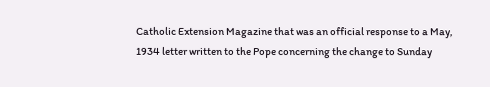Catholic Extension Magazine that was an official response to a May, 1934 letter written to the Pope concerning the change to Sunday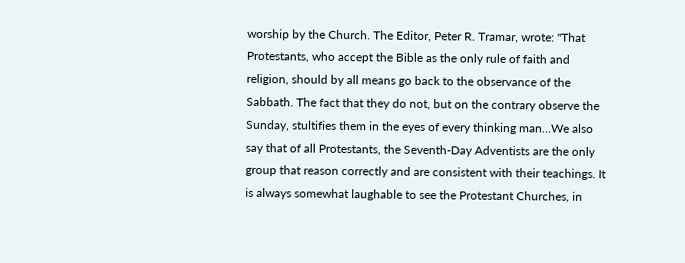worship by the Church. The Editor, Peter R. Tramar, wrote: "That Protestants, who accept the Bible as the only rule of faith and religion, should by all means go back to the observance of the Sabbath. The fact that they do not, but on the contrary observe the Sunday, stultifies them in the eyes of every thinking man...We also say that of all Protestants, the Seventh-Day Adventists are the only group that reason correctly and are consistent with their teachings. It is always somewhat laughable to see the Protestant Churches, in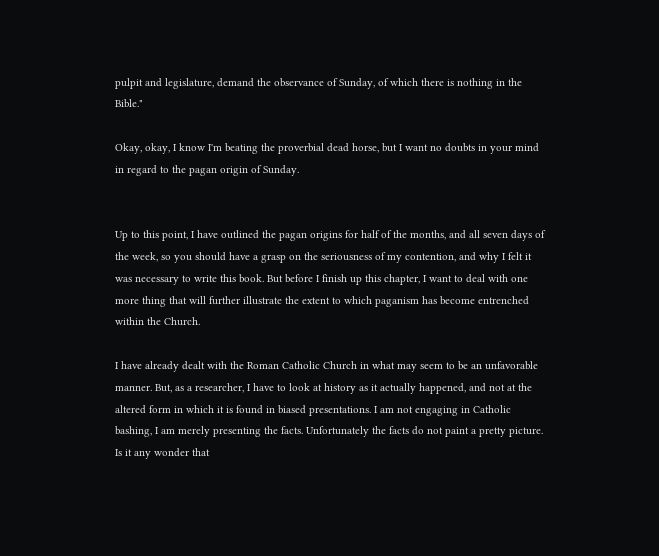pulpit and legislature, demand the observance of Sunday, of which there is nothing in the Bible."

Okay, okay, I know I'm beating the proverbial dead horse, but I want no doubts in your mind in regard to the pagan origin of Sunday.


Up to this point, I have outlined the pagan origins for half of the months, and all seven days of the week, so you should have a grasp on the seriousness of my contention, and why I felt it was necessary to write this book. But before I finish up this chapter, I want to deal with one more thing that will further illustrate the extent to which paganism has become entrenched within the Church.

I have already dealt with the Roman Catholic Church in what may seem to be an unfavorable manner. But, as a researcher, I have to look at history as it actually happened, and not at the altered form in which it is found in biased presentations. I am not engaging in Catholic bashing, I am merely presenting the facts. Unfortunately the facts do not paint a pretty picture. Is it any wonder that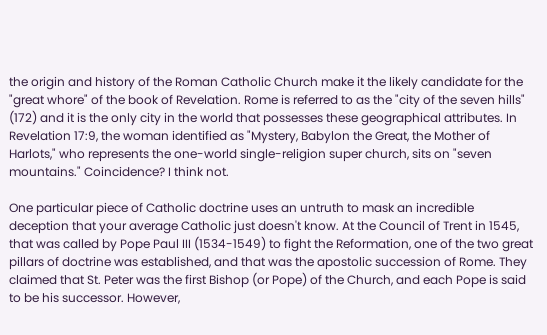the origin and history of the Roman Catholic Church make it the likely candidate for the "great whore" of the book of Revelation. Rome is referred to as the "city of the seven hills" (172) and it is the only city in the world that possesses these geographical attributes. In Revelation 17:9, the woman identified as "Mystery, Babylon the Great, the Mother of Harlots," who represents the one-world single-religion super church, sits on "seven mountains." Coincidence? I think not.

One particular piece of Catholic doctrine uses an untruth to mask an incredible deception that your average Catholic just doesn't know. At the Council of Trent in 1545, that was called by Pope Paul III (1534-1549) to fight the Reformation, one of the two great pillars of doctrine was established, and that was the apostolic succession of Rome. They claimed that St. Peter was the first Bishop (or Pope) of the Church, and each Pope is said to be his successor. However,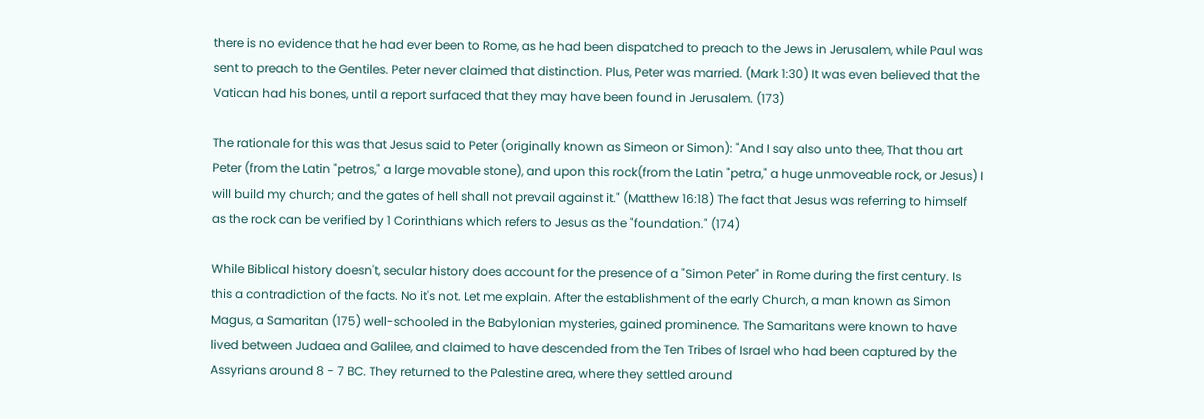there is no evidence that he had ever been to Rome, as he had been dispatched to preach to the Jews in Jerusalem, while Paul was sent to preach to the Gentiles. Peter never claimed that distinction. Plus, Peter was married. (Mark 1:30) It was even believed that the Vatican had his bones, until a report surfaced that they may have been found in Jerusalem. (173)

The rationale for this was that Jesus said to Peter (originally known as Simeon or Simon): "And I say also unto thee, That thou art Peter (from the Latin "petros," a large movable stone), and upon this rock(from the Latin "petra," a huge unmoveable rock, or Jesus) I will build my church; and the gates of hell shall not prevail against it." (Matthew 16:18) The fact that Jesus was referring to himself as the rock can be verified by 1 Corinthians which refers to Jesus as the "foundation." (174)

While Biblical history doesn't, secular history does account for the presence of a "Simon Peter" in Rome during the first century. Is this a contradiction of the facts. No it's not. Let me explain. After the establishment of the early Church, a man known as Simon Magus, a Samaritan (175) well-schooled in the Babylonian mysteries, gained prominence. The Samaritans were known to have lived between Judaea and Galilee, and claimed to have descended from the Ten Tribes of Israel who had been captured by the Assyrians around 8 - 7 BC. They returned to the Palestine area, where they settled around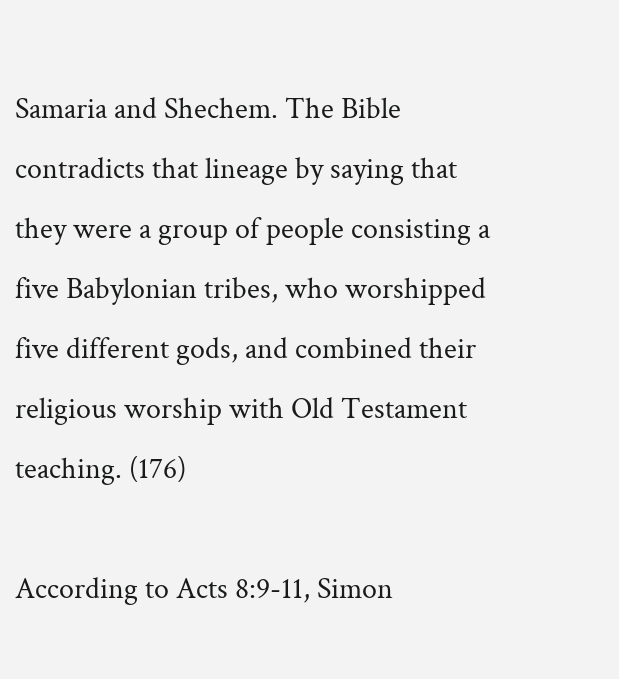Samaria and Shechem. The Bible contradicts that lineage by saying that they were a group of people consisting a five Babylonian tribes, who worshipped five different gods, and combined their religious worship with Old Testament teaching. (176)

According to Acts 8:9-11, Simon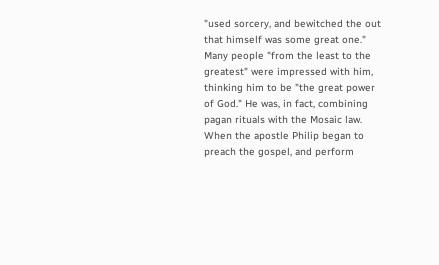"used sorcery, and bewitched the out that himself was some great one." Many people "from the least to the greatest" were impressed with him, thinking him to be "the great power of God." He was, in fact, combining pagan rituals with the Mosaic law. When the apostle Philip began to preach the gospel, and perform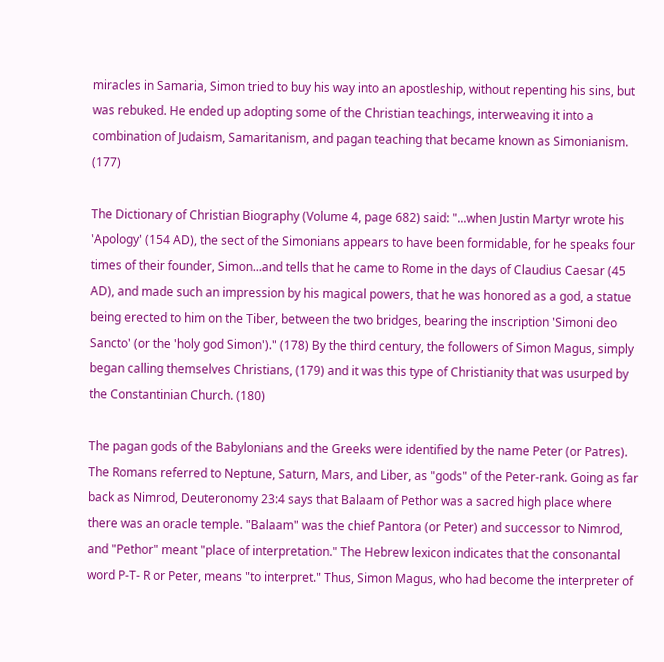miracles in Samaria, Simon tried to buy his way into an apostleship, without repenting his sins, but was rebuked. He ended up adopting some of the Christian teachings, interweaving it into a combination of Judaism, Samaritanism, and pagan teaching that became known as Simonianism. (177)

The Dictionary of Christian Biography (Volume 4, page 682) said: "...when Justin Martyr wrote his 'Apology' (154 AD), the sect of the Simonians appears to have been formidable, for he speaks four times of their founder, Simon...and tells that he came to Rome in the days of Claudius Caesar (45 AD), and made such an impression by his magical powers, that he was honored as a god, a statue being erected to him on the Tiber, between the two bridges, bearing the inscription 'Simoni deo Sancto' (or the 'holy god Simon')." (178) By the third century, the followers of Simon Magus, simply began calling themselves Christians, (179) and it was this type of Christianity that was usurped by the Constantinian Church. (180)

The pagan gods of the Babylonians and the Greeks were identified by the name Peter (or Patres). The Romans referred to Neptune, Saturn, Mars, and Liber, as "gods" of the Peter-rank. Going as far back as Nimrod, Deuteronomy 23:4 says that Balaam of Pethor was a sacred high place where there was an oracle temple. "Balaam" was the chief Pantora (or Peter) and successor to Nimrod, and "Pethor" meant "place of interpretation." The Hebrew lexicon indicates that the consonantal word P-T- R or Peter, means "to interpret." Thus, Simon Magus, who had become the interpreter of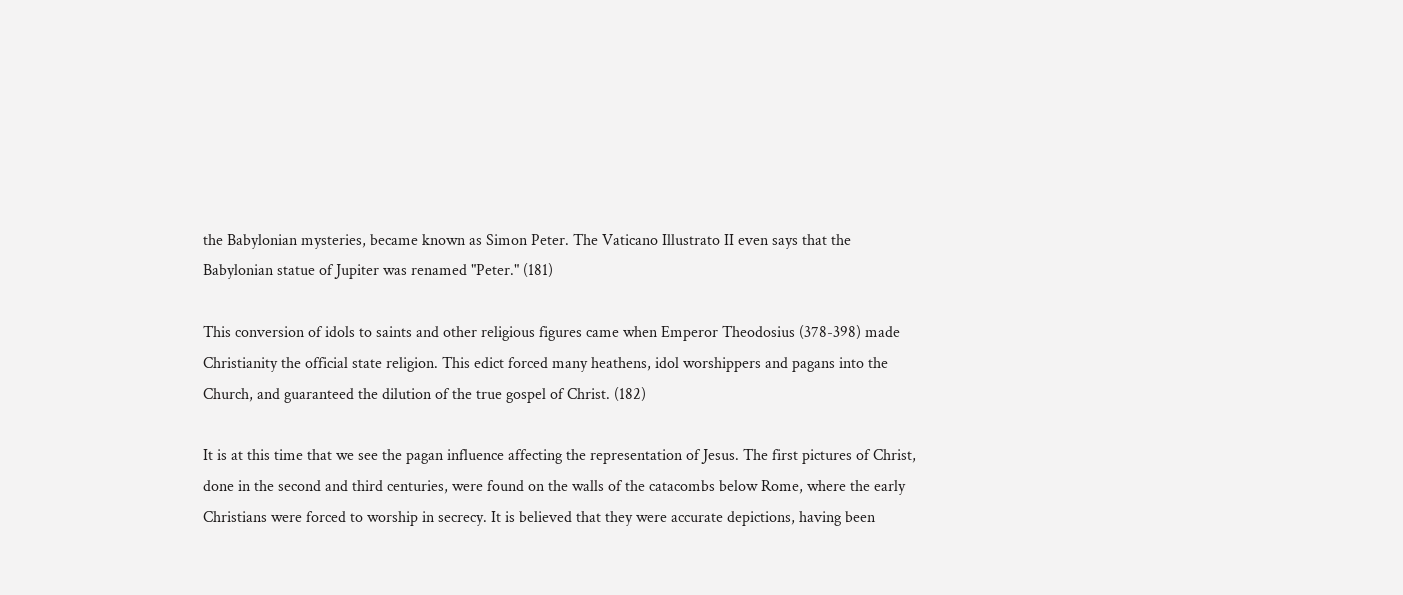the Babylonian mysteries, became known as Simon Peter. The Vaticano Illustrato II even says that the Babylonian statue of Jupiter was renamed "Peter." (181)

This conversion of idols to saints and other religious figures came when Emperor Theodosius (378-398) made Christianity the official state religion. This edict forced many heathens, idol worshippers and pagans into the Church, and guaranteed the dilution of the true gospel of Christ. (182)

It is at this time that we see the pagan influence affecting the representation of Jesus. The first pictures of Christ, done in the second and third centuries, were found on the walls of the catacombs below Rome, where the early Christians were forced to worship in secrecy. It is believed that they were accurate depictions, having been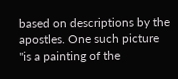based on descriptions by the apostles. One such picture "is a painting of the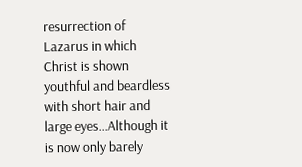resurrection of Lazarus in which Christ is shown youthful and beardless with short hair and large eyes...Although it is now only barely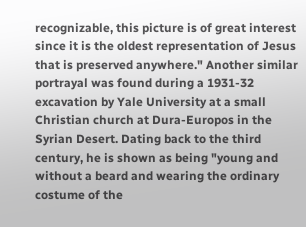recognizable, this picture is of great interest since it is the oldest representation of Jesus that is preserved anywhere." Another similar portrayal was found during a 1931-32 excavation by Yale University at a small Christian church at Dura-Europos in the Syrian Desert. Dating back to the third century, he is shown as being "young and without a beard and wearing the ordinary costume of the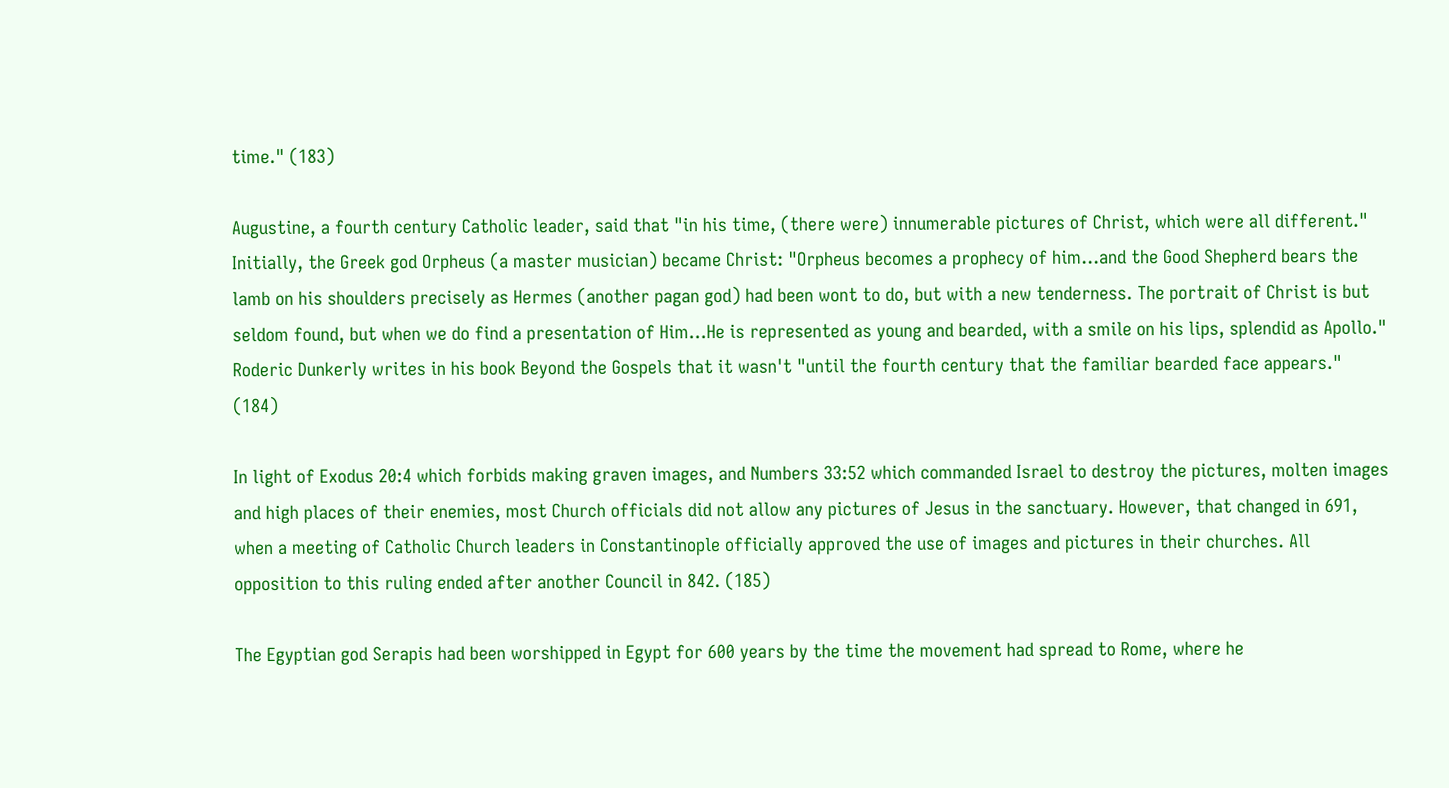time." (183)

Augustine, a fourth century Catholic leader, said that "in his time, (there were) innumerable pictures of Christ, which were all different." Initially, the Greek god Orpheus (a master musician) became Christ: "Orpheus becomes a prophecy of him...and the Good Shepherd bears the lamb on his shoulders precisely as Hermes (another pagan god) had been wont to do, but with a new tenderness. The portrait of Christ is but seldom found, but when we do find a presentation of Him...He is represented as young and bearded, with a smile on his lips, splendid as Apollo." Roderic Dunkerly writes in his book Beyond the Gospels that it wasn't "until the fourth century that the familiar bearded face appears." (184)

In light of Exodus 20:4 which forbids making graven images, and Numbers 33:52 which commanded Israel to destroy the pictures, molten images and high places of their enemies, most Church officials did not allow any pictures of Jesus in the sanctuary. However, that changed in 691, when a meeting of Catholic Church leaders in Constantinople officially approved the use of images and pictures in their churches. All opposition to this ruling ended after another Council in 842. (185)

The Egyptian god Serapis had been worshipped in Egypt for 600 years by the time the movement had spread to Rome, where he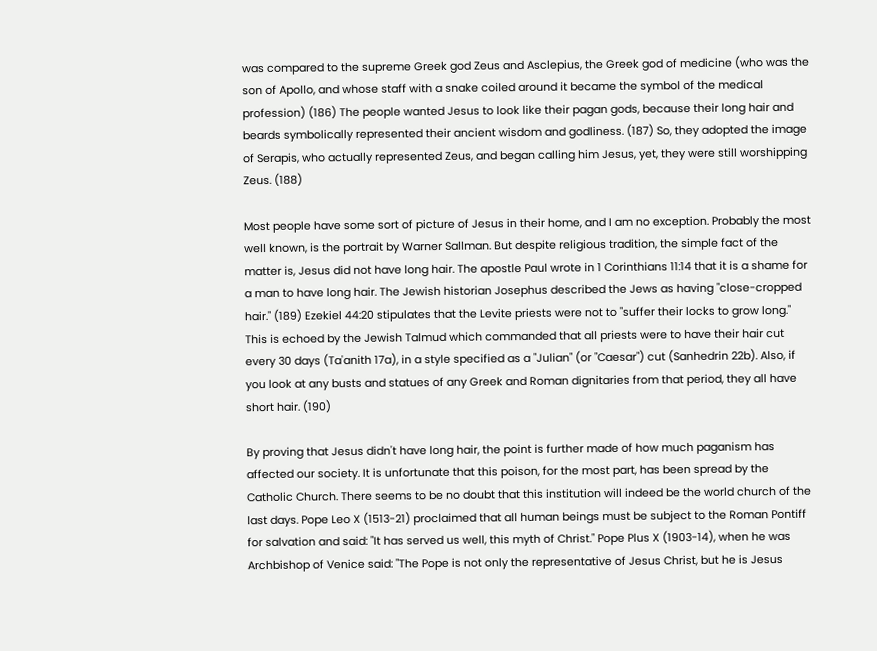was compared to the supreme Greek god Zeus and Asclepius, the Greek god of medicine (who was the son of Apollo, and whose staff with a snake coiled around it became the symbol of the medical profession) (186) The people wanted Jesus to look like their pagan gods, because their long hair and beards symbolically represented their ancient wisdom and godliness. (187) So, they adopted the image of Serapis, who actually represented Zeus, and began calling him Jesus, yet, they were still worshipping Zeus. (188)

Most people have some sort of picture of Jesus in their home, and I am no exception. Probably the most well known, is the portrait by Warner Sallman. But despite religious tradition, the simple fact of the matter is, Jesus did not have long hair. The apostle Paul wrote in 1 Corinthians 11:14 that it is a shame for a man to have long hair. The Jewish historian Josephus described the Jews as having "close-cropped hair." (189) Ezekiel 44:20 stipulates that the Levite priests were not to "suffer their locks to grow long." This is echoed by the Jewish Talmud which commanded that all priests were to have their hair cut every 30 days (Ta'anith 17a), in a style specified as a "Julian" (or "Caesar") cut (Sanhedrin 22b). Also, if you look at any busts and statues of any Greek and Roman dignitaries from that period, they all have short hair. (190)

By proving that Jesus didn't have long hair, the point is further made of how much paganism has affected our society. It is unfortunate that this poison, for the most part, has been spread by the Catholic Church. There seems to be no doubt that this institution will indeed be the world church of the last days. Pope Leo X (1513-21) proclaimed that all human beings must be subject to the Roman Pontiff for salvation and said: "It has served us well, this myth of Christ." Pope Plus X (1903-14), when he was Archbishop of Venice said: "The Pope is not only the representative of Jesus Christ, but he is Jesus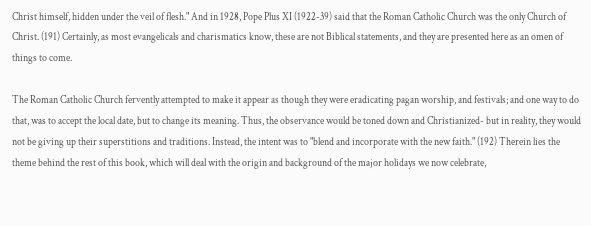Christ himself, hidden under the veil of flesh." And in 1928, Pope Plus XI (1922-39) said that the Roman Catholic Church was the only Church of Christ. (191) Certainly, as most evangelicals and charismatics know, these are not Biblical statements, and they are presented here as an omen of things to come.

The Roman Catholic Church fervently attempted to make it appear as though they were eradicating pagan worship, and festivals; and one way to do that, was to accept the local date, but to change its meaning. Thus, the observance would be toned down and Christianized- but in reality, they would not be giving up their superstitions and traditions. Instead, the intent was to "blend and incorporate with the new faith." (192) Therein lies the theme behind the rest of this book, which will deal with the origin and background of the major holidays we now celebrate,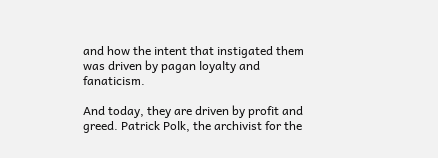and how the intent that instigated them was driven by pagan loyalty and fanaticism.

And today, they are driven by profit and greed. Patrick Polk, the archivist for the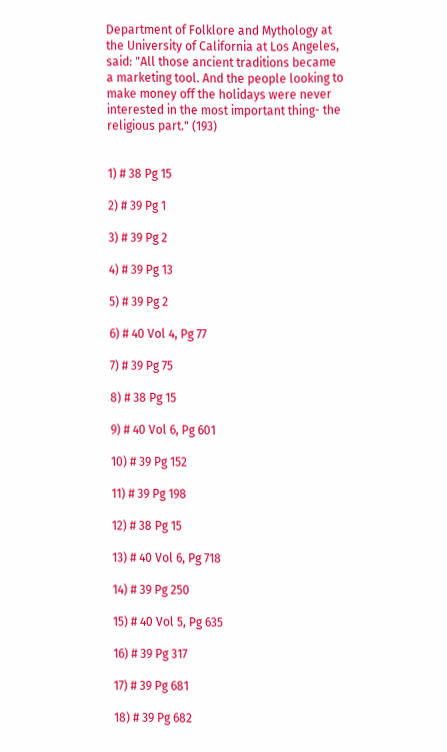Department of Folklore and Mythology at the University of California at Los Angeles, said: "All those ancient traditions became a marketing tool. And the people looking to make money off the holidays were never interested in the most important thing- the religious part." (193)


1) # 38 Pg 15

2) # 39 Pg 1

3) # 39 Pg 2

4) # 39 Pg 13

5) # 39 Pg 2

6) # 40 Vol 4, Pg 77

7) # 39 Pg 75

8) # 38 Pg 15

9) # 40 Vol 6, Pg 601

10) # 39 Pg 152

11) # 39 Pg 198

12) # 38 Pg 15

13) # 40 Vol 6, Pg 718

14) # 39 Pg 250

15) # 40 Vol 5, Pg 635

16) # 39 Pg 317

17) # 39 Pg 681

18) # 39 Pg 682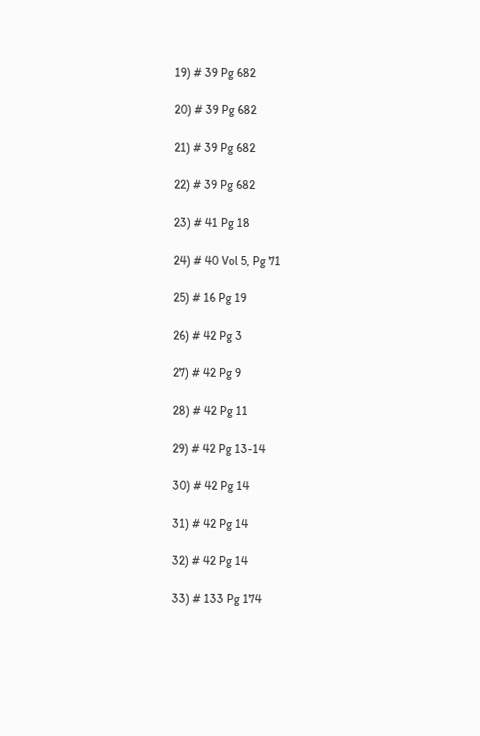19) # 39 Pg 682

20) # 39 Pg 682

21) # 39 Pg 682

22) # 39 Pg 682

23) # 41 Pg 18

24) # 40 Vol 5, Pg 71

25) # 16 Pg 19

26) # 42 Pg 3

27) # 42 Pg 9

28) # 42 Pg 11

29) # 42 Pg 13-14

30) # 42 Pg 14

31) # 42 Pg 14

32) # 42 Pg 14

33) # 133 Pg 174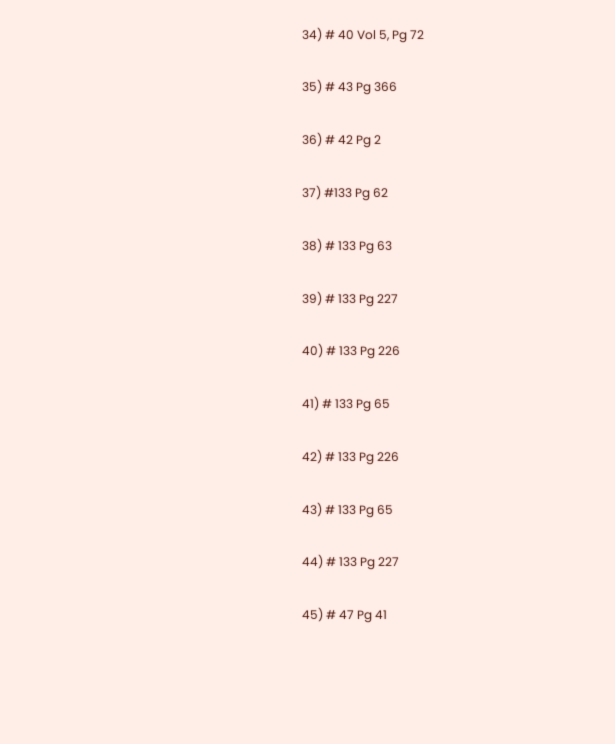34) # 40 Vol 5, Pg 72

35) # 43 Pg 366

36) # 42 Pg 2

37) #133 Pg 62

38) # 133 Pg 63

39) # 133 Pg 227

40) # 133 Pg 226

41) # 133 Pg 65

42) # 133 Pg 226

43) # 133 Pg 65

44) # 133 Pg 227

45) # 47 Pg 41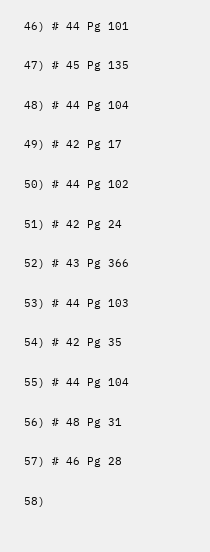46) # 44 Pg 101

47) # 45 Pg 135

48) # 44 Pg 104

49) # 42 Pg 17

50) # 44 Pg 102

51) # 42 Pg 24

52) # 43 Pg 366

53) # 44 Pg 103

54) # 42 Pg 35

55) # 44 Pg 104

56) # 48 Pg 31

57) # 46 Pg 28

58)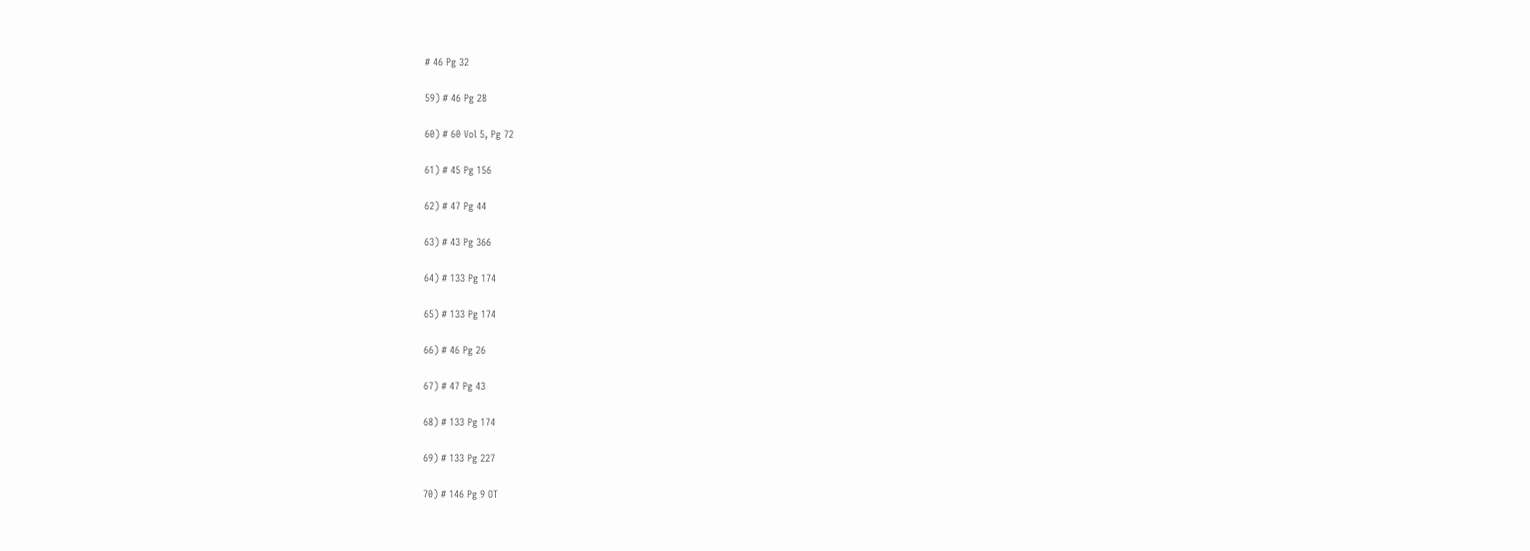# 46 Pg 32

59) # 46 Pg 28

60) # 60 Vol 5, Pg 72

61) # 45 Pg 156

62) # 47 Pg 44

63) # 43 Pg 366

64) # 133 Pg 174

65) # 133 Pg 174

66) # 46 Pg 26

67) # 47 Pg 43

68) # 133 Pg 174

69) # 133 Pg 227

70) # 146 Pg 9 OT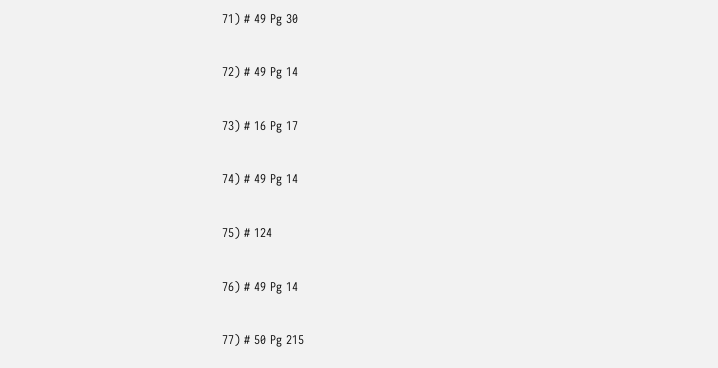71) # 49 Pg 30

72) # 49 Pg 14

73) # 16 Pg 17

74) # 49 Pg 14

75) # 124

76) # 49 Pg 14

77) # 50 Pg 215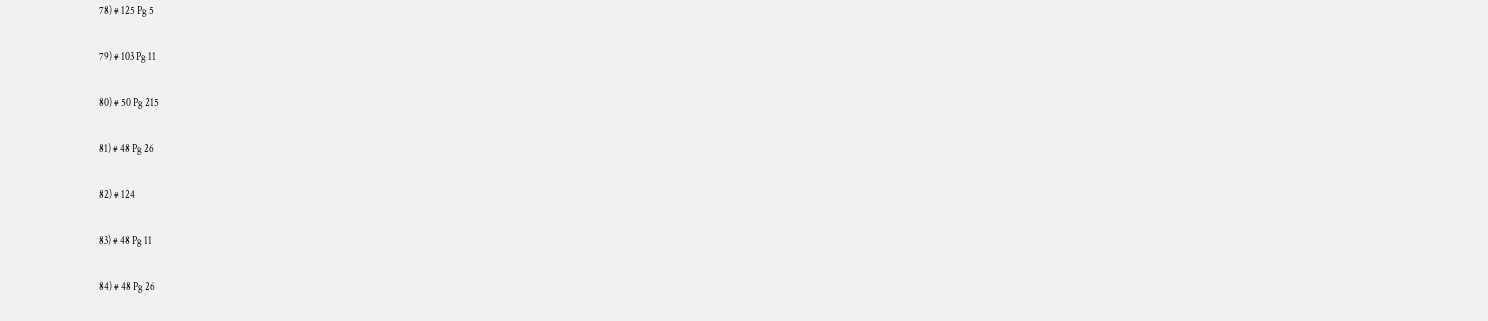78) # 125 Pg 5

79) # 103 Pg 11

80) # 50 Pg 215

81) # 48 Pg 26

82) # 124

83) # 48 Pg 11

84) # 48 Pg 26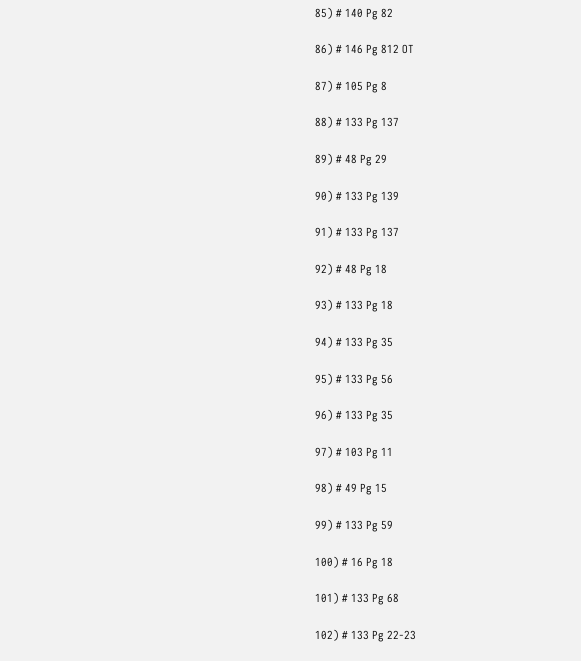85) # 140 Pg 82

86) # 146 Pg 812 OT

87) # 105 Pg 8

88) # 133 Pg 137

89) # 48 Pg 29

90) # 133 Pg 139

91) # 133 Pg 137

92) # 48 Pg 18

93) # 133 Pg 18

94) # 133 Pg 35

95) # 133 Pg 56

96) # 133 Pg 35

97) # 103 Pg 11

98) # 49 Pg 15

99) # 133 Pg 59

100) # 16 Pg 18

101) # 133 Pg 68

102) # 133 Pg 22-23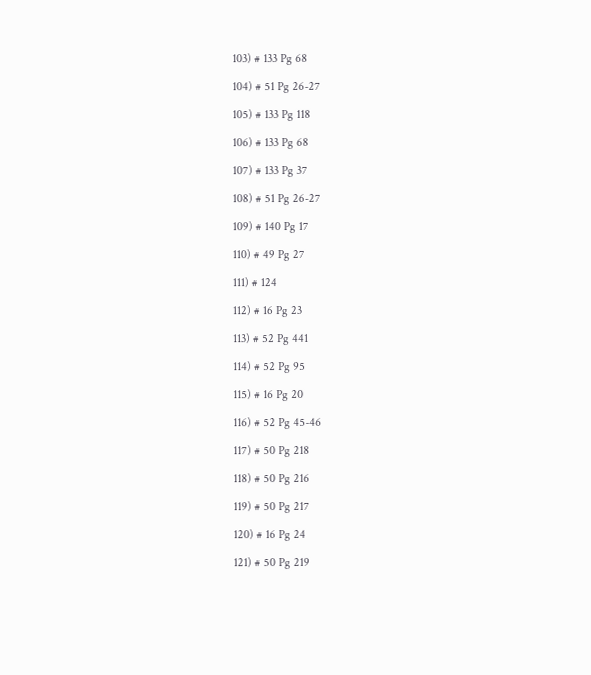103) # 133 Pg 68

104) # 51 Pg 26-27

105) # 133 Pg 118

106) # 133 Pg 68

107) # 133 Pg 37

108) # 51 Pg 26-27

109) # 140 Pg 17

110) # 49 Pg 27

111) # 124

112) # 16 Pg 23

113) # 52 Pg 441

114) # 52 Pg 95

115) # 16 Pg 20

116) # 52 Pg 45-46

117) # 50 Pg 218

118) # 50 Pg 216

119) # 50 Pg 217

120) # 16 Pg 24

121) # 50 Pg 219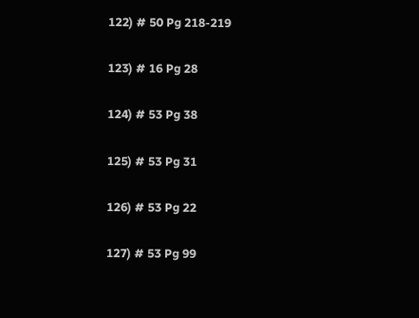122) # 50 Pg 218-219

123) # 16 Pg 28

124) # 53 Pg 38

125) # 53 Pg 31

126) # 53 Pg 22

127) # 53 Pg 99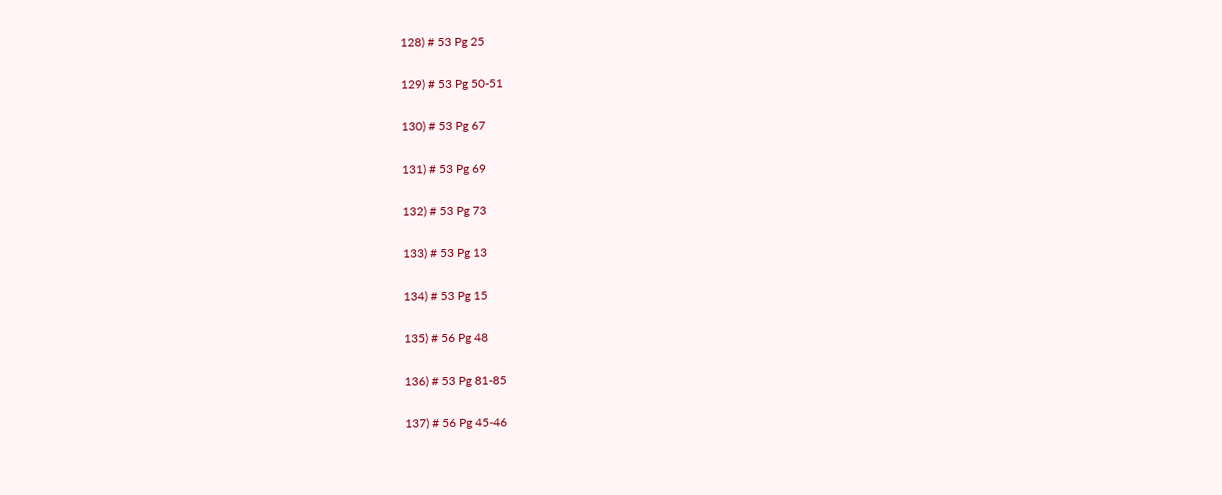128) # 53 Pg 25

129) # 53 Pg 50-51

130) # 53 Pg 67

131) # 53 Pg 69

132) # 53 Pg 73

133) # 53 Pg 13

134) # 53 Pg 15

135) # 56 Pg 48

136) # 53 Pg 81-85

137) # 56 Pg 45-46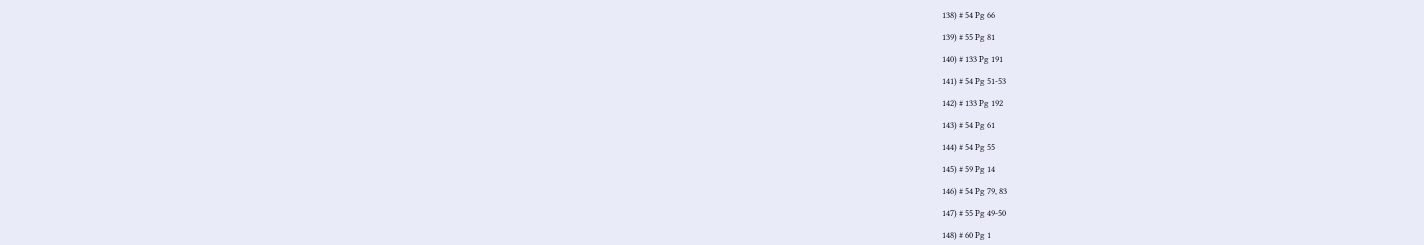138) # 54 Pg 66

139) # 55 Pg 81

140) # 133 Pg 191

141) # 54 Pg 51-53

142) # 133 Pg 192

143) # 54 Pg 61

144) # 54 Pg 55

145) # 59 Pg 14

146) # 54 Pg 79, 83

147) # 55 Pg 49-50

148) # 60 Pg 1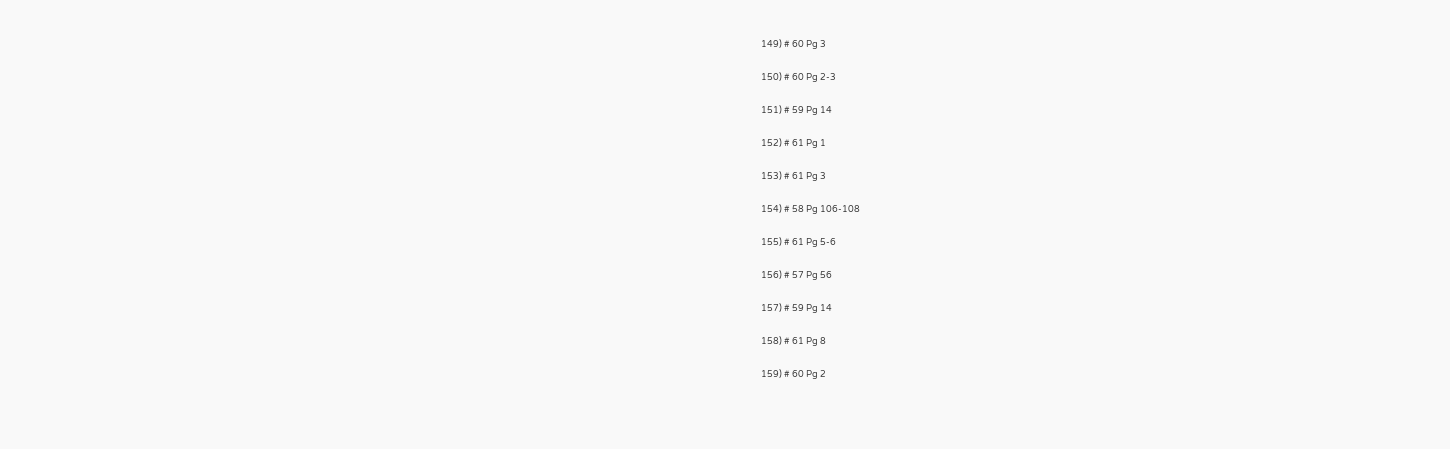149) # 60 Pg 3

150) # 60 Pg 2-3

151) # 59 Pg 14

152) # 61 Pg 1

153) # 61 Pg 3

154) # 58 Pg 106-108

155) # 61 Pg 5-6

156) # 57 Pg 56

157) # 59 Pg 14

158) # 61 Pg 8

159) # 60 Pg 2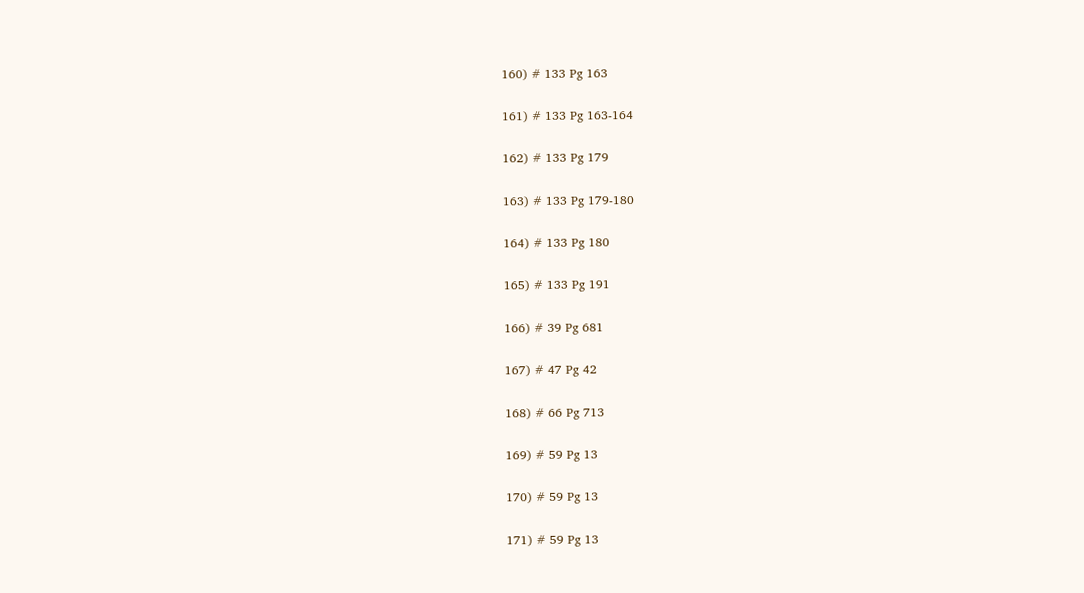160) # 133 Pg 163

161) # 133 Pg 163-164

162) # 133 Pg 179

163) # 133 Pg 179-180

164) # 133 Pg 180

165) # 133 Pg 191

166) # 39 Pg 681

167) # 47 Pg 42

168) # 66 Pg 713

169) # 59 Pg 13

170) # 59 Pg 13

171) # 59 Pg 13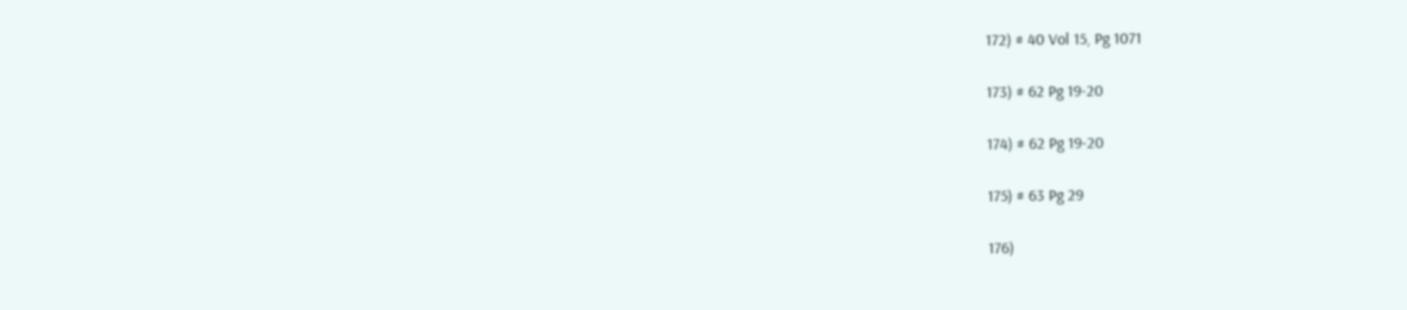172) # 40 Vol 15, Pg 1071

173) # 62 Pg 19-20

174) # 62 Pg 19-20

175) # 63 Pg 29

176)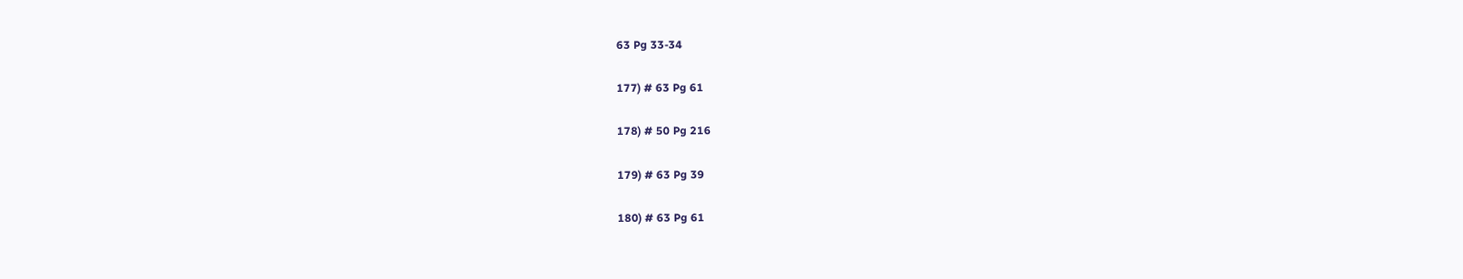63 Pg 33-34

177) # 63 Pg 61

178) # 50 Pg 216

179) # 63 Pg 39

180) # 63 Pg 61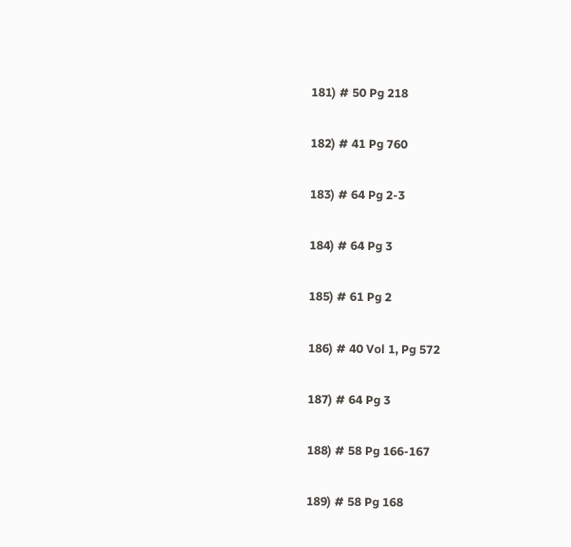181) # 50 Pg 218

182) # 41 Pg 760

183) # 64 Pg 2-3

184) # 64 Pg 3

185) # 61 Pg 2

186) # 40 Vol 1, Pg 572

187) # 64 Pg 3

188) # 58 Pg 166-167

189) # 58 Pg 168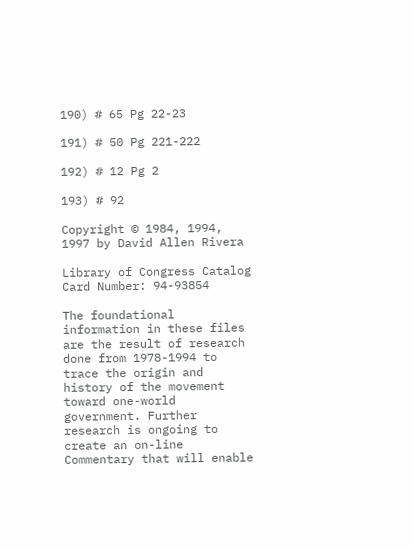190) # 65 Pg 22-23

191) # 50 Pg 221-222

192) # 12 Pg 2

193) # 92

Copyright © 1984, 1994, 1997 by David Allen Rivera

Library of Congress Catalog Card Number: 94-93854

The foundational information in these files are the result of research done from 1978-1994 to trace the origin and history of the movement toward one-world government. Further research is ongoing to create an on-line Commentary that will enable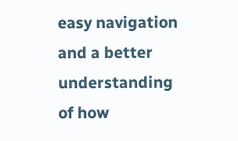easy navigation and a better understanding of how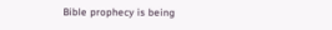Bible prophecy is being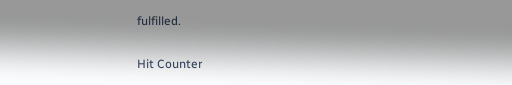fulfilled.

Hit Counter